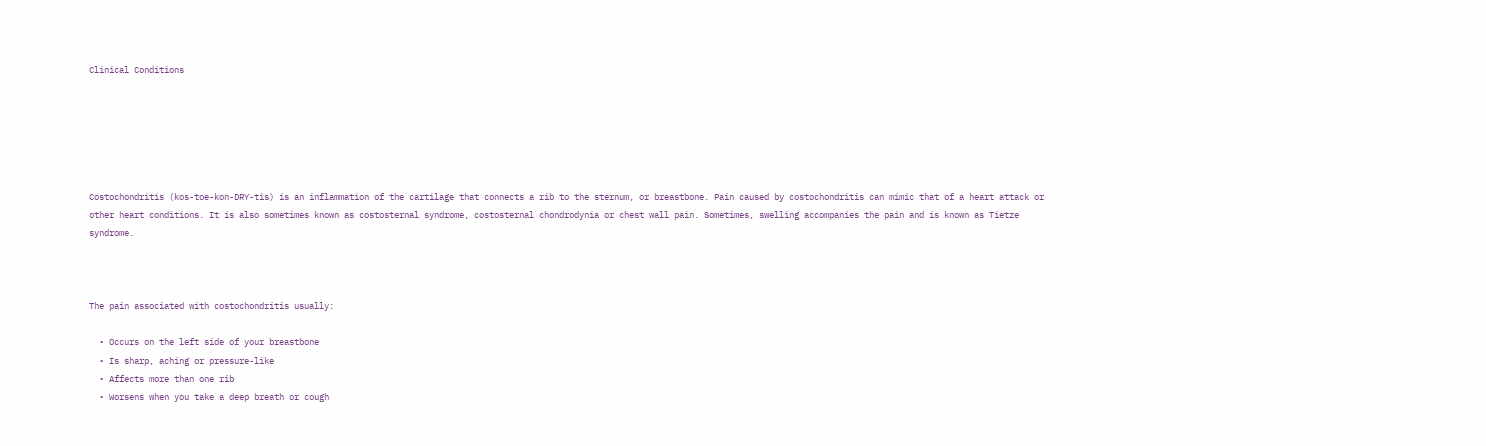Clinical Conditions






Costochondritis (kos-toe-kon-DRY-tis) is an inflammation of the cartilage that connects a rib to the sternum, or breastbone. Pain caused by costochondritis can mimic that of a heart attack or other heart conditions. It is also sometimes known as costosternal syndrome, costosternal chondrodynia or chest wall pain. Sometimes, swelling accompanies the pain and is known as Tietze syndrome.



The pain associated with costochondritis usually:

  • Occurs on the left side of your breastbone
  • Is sharp, aching or pressure-like
  • Affects more than one rib
  • Worsens when you take a deep breath or cough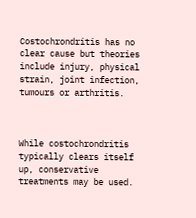Costochrondritis has no clear cause but theories include injury, physical strain, joint infection, tumours or arthritis.



While costochrondritis typically clears itself up, conservative treatments may be used.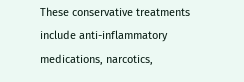These conservative treatments include anti-inflammatory medications, narcotics,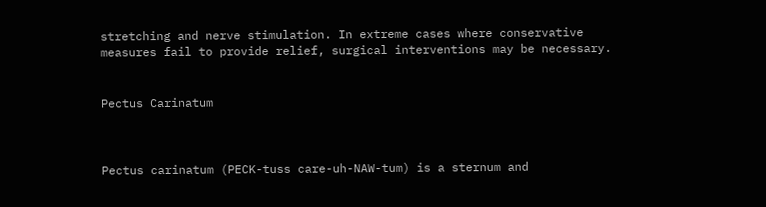stretching and nerve stimulation. In extreme cases where conservative measures fail to provide relief, surgical interventions may be necessary.


Pectus Carinatum



Pectus carinatum (PECK-tuss care-uh-NAW-tum) is a sternum and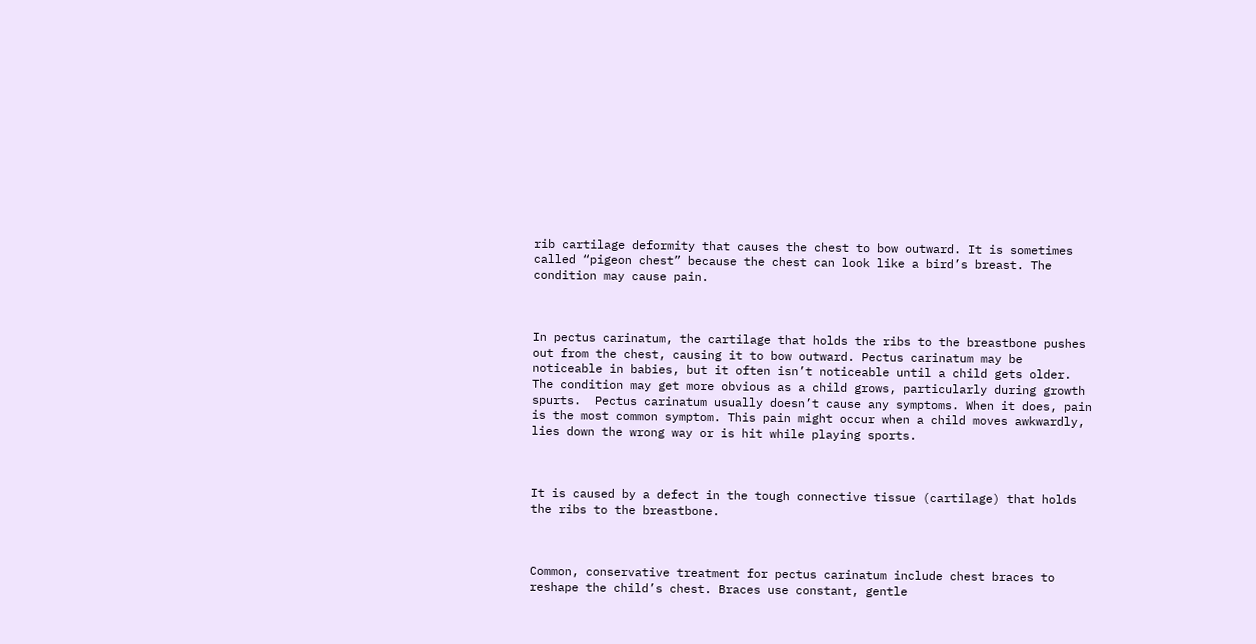rib cartilage deformity that causes the chest to bow outward. It is sometimes called “pigeon chest” because the chest can look like a bird’s breast. The condition may cause pain.



In pectus carinatum, the cartilage that holds the ribs to the breastbone pushes out from the chest, causing it to bow outward. Pectus carinatum may be noticeable in babies, but it often isn’t noticeable until a child gets older. The condition may get more obvious as a child grows, particularly during growth spurts.  Pectus carinatum usually doesn’t cause any symptoms. When it does, pain is the most common symptom. This pain might occur when a child moves awkwardly, lies down the wrong way or is hit while playing sports.



It is caused by a defect in the tough connective tissue (cartilage) that holds the ribs to the breastbone.



Common, conservative treatment for pectus carinatum include chest braces to reshape the child’s chest. Braces use constant, gentle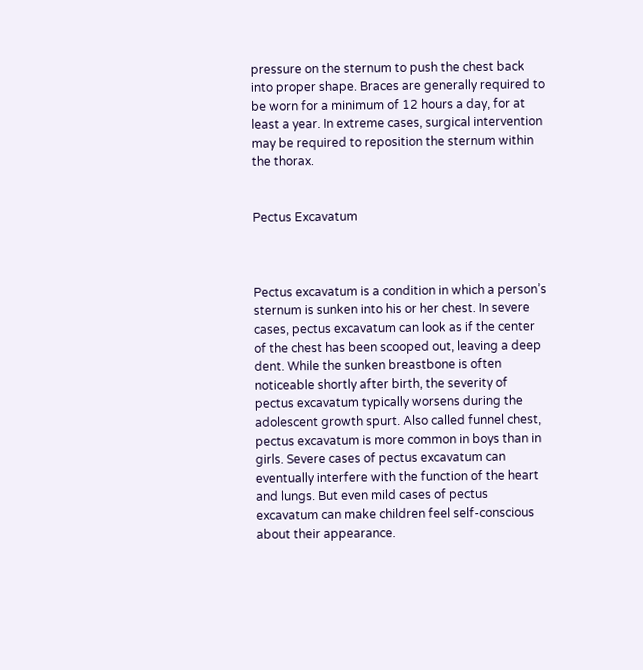pressure on the sternum to push the chest back into proper shape. Braces are generally required to be worn for a minimum of 12 hours a day, for at least a year. In extreme cases, surgical intervention may be required to reposition the sternum within the thorax.


Pectus Excavatum



Pectus excavatum is a condition in which a person’s sternum is sunken into his or her chest. In severe cases, pectus excavatum can look as if the center of the chest has been scooped out, leaving a deep dent. While the sunken breastbone is often noticeable shortly after birth, the severity of pectus excavatum typically worsens during the adolescent growth spurt. Also called funnel chest, pectus excavatum is more common in boys than in girls. Severe cases of pectus excavatum can eventually interfere with the function of the heart and lungs. But even mild cases of pectus excavatum can make children feel self-conscious about their appearance.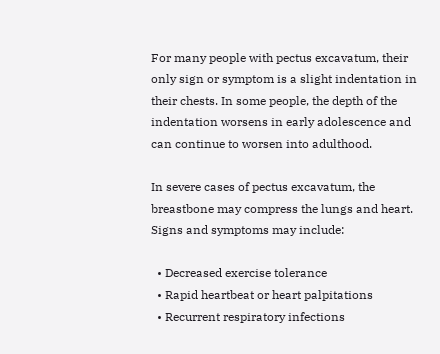For many people with pectus excavatum, their only sign or symptom is a slight indentation in their chests. In some people, the depth of the indentation worsens in early adolescence and can continue to worsen into adulthood.

In severe cases of pectus excavatum, the breastbone may compress the lungs and heart. Signs and symptoms may include:

  • Decreased exercise tolerance
  • Rapid heartbeat or heart palpitations
  • Recurrent respiratory infections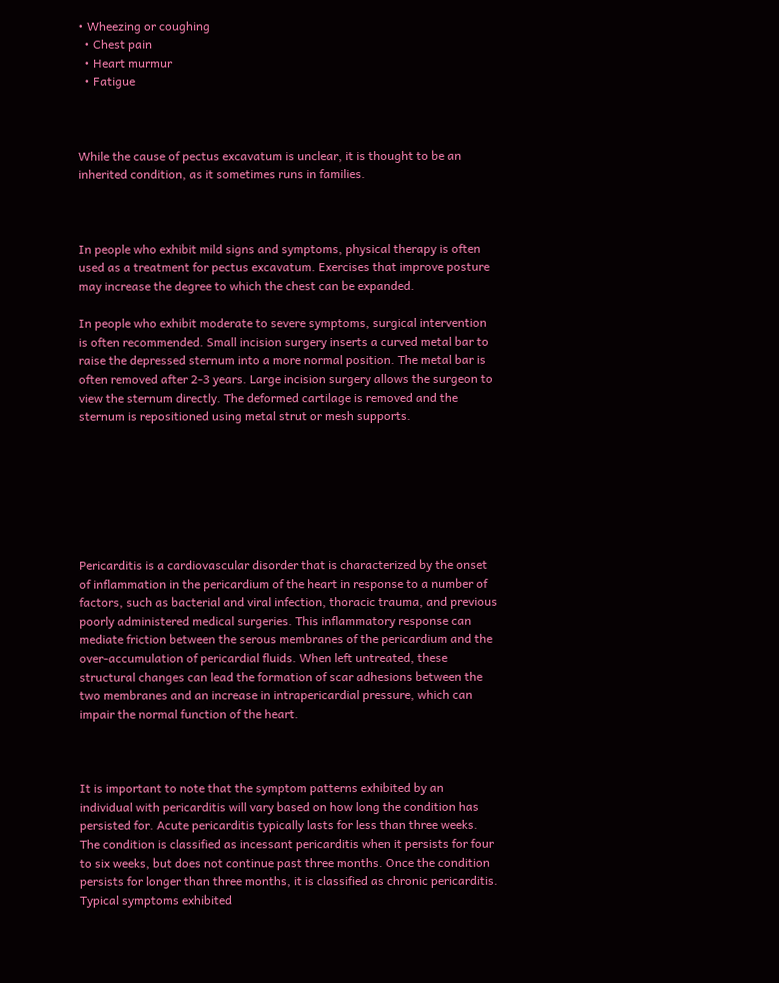• Wheezing or coughing
  • Chest pain
  • Heart murmur
  • Fatigue



While the cause of pectus excavatum is unclear, it is thought to be an inherited condition, as it sometimes runs in families.



In people who exhibit mild signs and symptoms, physical therapy is often used as a treatment for pectus excavatum. Exercises that improve posture may increase the degree to which the chest can be expanded.

In people who exhibit moderate to severe symptoms, surgical intervention is often recommended. Small incision surgery inserts a curved metal bar to raise the depressed sternum into a more normal position. The metal bar is often removed after 2-3 years. Large incision surgery allows the surgeon to view the sternum directly. The deformed cartilage is removed and the sternum is repositioned using metal strut or mesh supports.







Pericarditis is a cardiovascular disorder that is characterized by the onset of inflammation in the pericardium of the heart in response to a number of factors, such as bacterial and viral infection, thoracic trauma, and previous poorly administered medical surgeries. This inflammatory response can mediate friction between the serous membranes of the pericardium and the over-accumulation of pericardial fluids. When left untreated, these structural changes can lead the formation of scar adhesions between the two membranes and an increase in intrapericardial pressure, which can impair the normal function of the heart.



It is important to note that the symptom patterns exhibited by an individual with pericarditis will vary based on how long the condition has persisted for. Acute pericarditis typically lasts for less than three weeks. The condition is classified as incessant pericarditis when it persists for four to six weeks, but does not continue past three months. Once the condition persists for longer than three months, it is classified as chronic pericarditis. Typical symptoms exhibited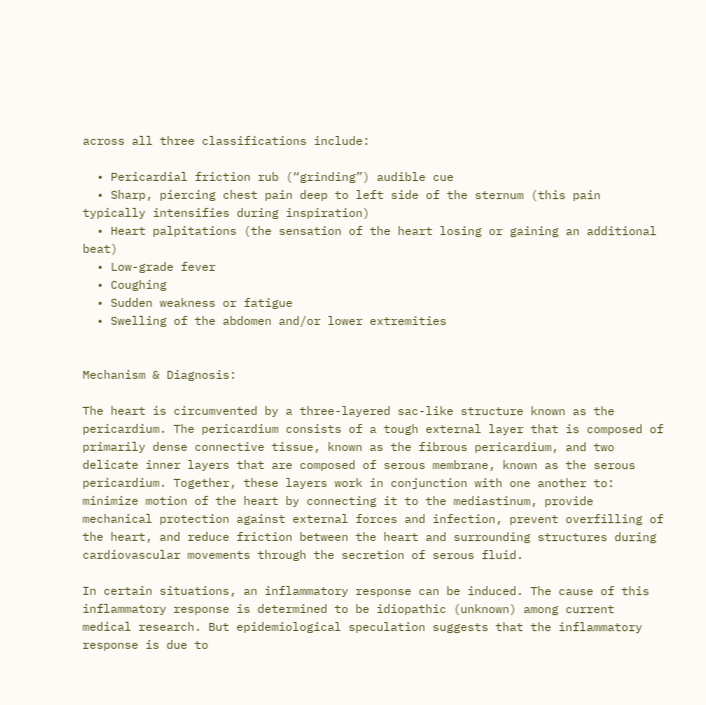across all three classifications include:

  • Pericardial friction rub (“grinding”) audible cue
  • Sharp, piercing chest pain deep to left side of the sternum (this pain typically intensifies during inspiration)
  • Heart palpitations (the sensation of the heart losing or gaining an additional beat)
  • Low-grade fever
  • Coughing
  • Sudden weakness or fatigue
  • Swelling of the abdomen and/or lower extremities


Mechanism & Diagnosis:

The heart is circumvented by a three-layered sac-like structure known as the pericardium. The pericardium consists of a tough external layer that is composed of primarily dense connective tissue, known as the fibrous pericardium, and two delicate inner layers that are composed of serous membrane, known as the serous pericardium. Together, these layers work in conjunction with one another to: minimize motion of the heart by connecting it to the mediastinum, provide mechanical protection against external forces and infection, prevent overfilling of the heart, and reduce friction between the heart and surrounding structures during cardiovascular movements through the secretion of serous fluid.

In certain situations, an inflammatory response can be induced. The cause of this inflammatory response is determined to be idiopathic (unknown) among current medical research. But epidemiological speculation suggests that the inflammatory response is due to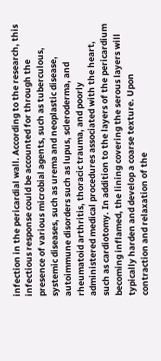infection in the pericardial wall. According to the research, this infectious response could be accounted for through the presence of various microbial agents, such as tuberculous, systemic diseases, such as urema and neoplastic disease, autoimmune disorders such as lupus, scleroderma, and rheumatoid arthritis, thoracic trauma, and poorly administered medical procedures associated with the heart, such as cardiotomy. In addition to the layers of the pericardium becoming inflamed, the lining covering the serous layers will typically harden and develop a coarse texture. Upon contraction and relaxation of the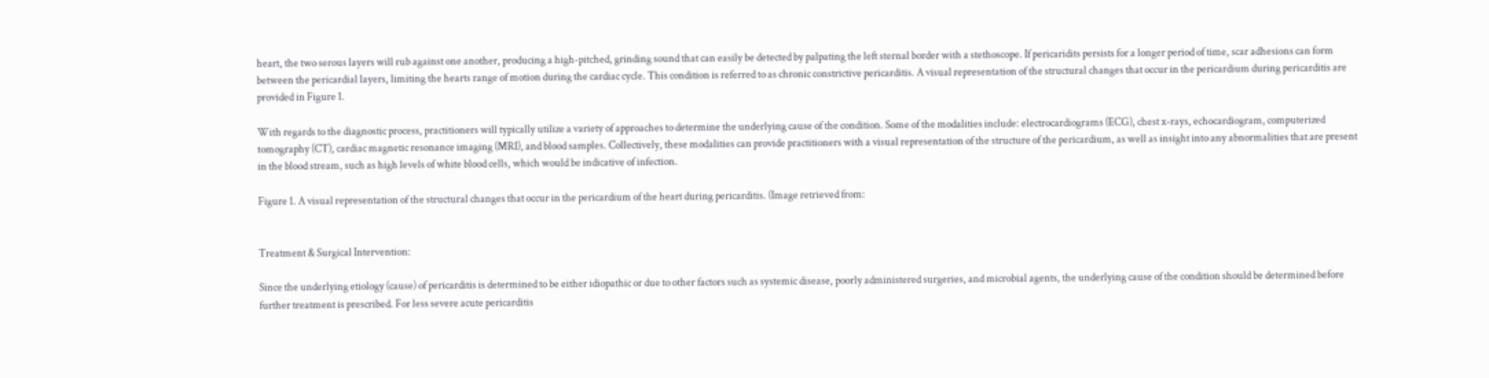heart, the two serous layers will rub against one another, producing a high-pitched, grinding sound that can easily be detected by palpating the left sternal border with a stethoscope. If pericaridits persists for a longer period of time, scar adhesions can form between the pericardial layers, limiting the hearts range of motion during the cardiac cycle. This condition is referred to as chronic constrictive pericarditis. A visual representation of the structural changes that occur in the pericardium during pericarditis are provided in Figure 1.

With regards to the diagnostic process, practitioners will typically utilize a variety of approaches to determine the underlying cause of the condition. Some of the modalities include: electrocardiograms (ECG), chest x-rays, echocardiogram, computerized tomography (CT), cardiac magnetic resonance imaging (MRI), and blood samples. Collectively, these modalities can provide practitioners with a visual representation of the structure of the pericardium, as well as insight into any abnormalities that are present in the blood stream, such as high levels of white blood cells, which would be indicative of infection.

Figure 1. A visual representation of the structural changes that occur in the pericardium of the heart during pericarditis. (Image retrieved from:


Treatment & Surgical Intervention:

Since the underlying etiology (cause) of pericarditis is determined to be either idiopathic or due to other factors such as systemic disease, poorly administered surgeries, and microbial agents, the underlying cause of the condition should be determined before further treatment is prescribed. For less severe acute pericarditis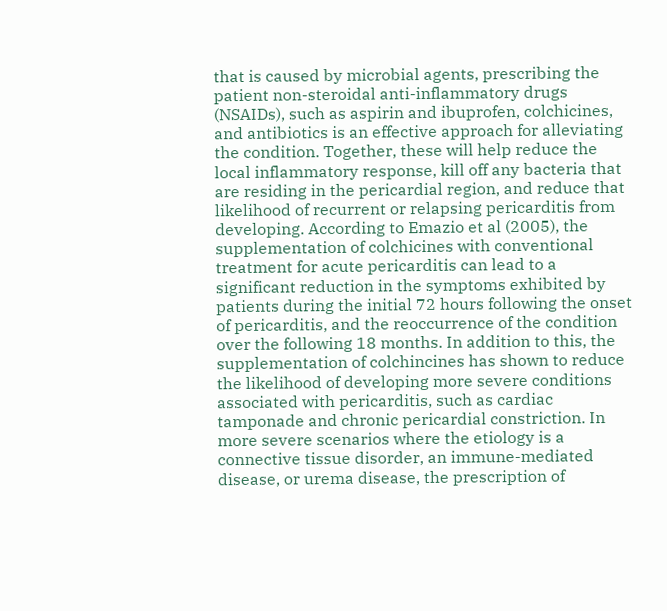that is caused by microbial agents, prescribing the patient non-steroidal anti-inflammatory drugs (NSAIDs), such as aspirin and ibuprofen, colchicines, and antibiotics is an effective approach for alleviating the condition. Together, these will help reduce the local inflammatory response, kill off any bacteria that are residing in the pericardial region, and reduce that likelihood of recurrent or relapsing pericarditis from developing. According to Emazio et al (2005), the supplementation of colchicines with conventional treatment for acute pericarditis can lead to a significant reduction in the symptoms exhibited by patients during the initial 72 hours following the onset of pericarditis, and the reoccurrence of the condition over the following 18 months. In addition to this, the supplementation of colchincines has shown to reduce the likelihood of developing more severe conditions associated with pericarditis, such as cardiac tamponade and chronic pericardial constriction. In more severe scenarios where the etiology is a connective tissue disorder, an immune-mediated disease, or urema disease, the prescription of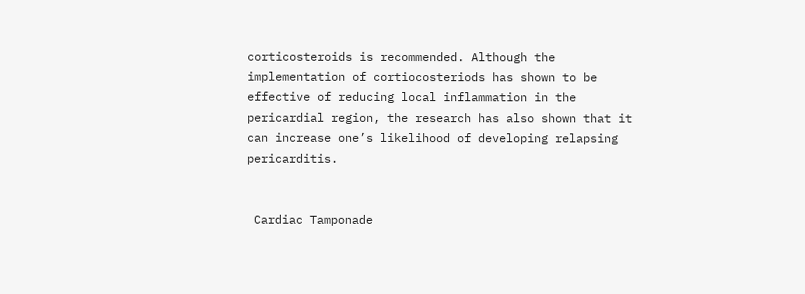corticosteroids is recommended. Although the implementation of cortiocosteriods has shown to be effective of reducing local inflammation in the pericardial region, the research has also shown that it can increase one’s likelihood of developing relapsing pericarditis.


 Cardiac Tamponade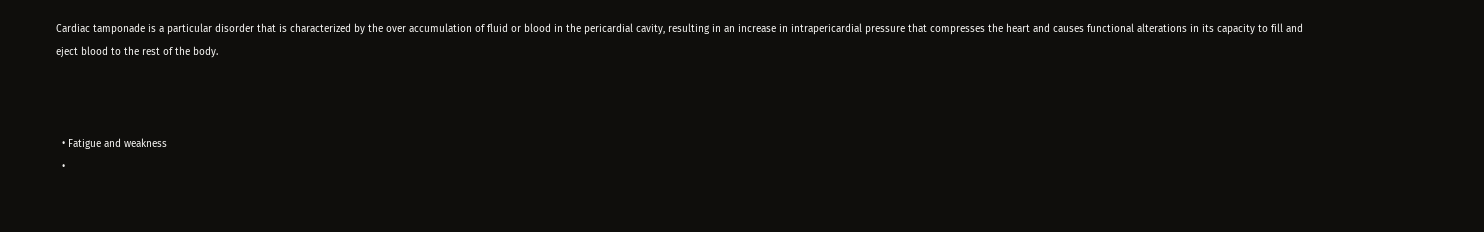Cardiac tamponade is a particular disorder that is characterized by the over accumulation of fluid or blood in the pericardial cavity, resulting in an increase in intrapericardial pressure that compresses the heart and causes functional alterations in its capacity to fill and eject blood to the rest of the body.



  • Fatigue and weakness
  •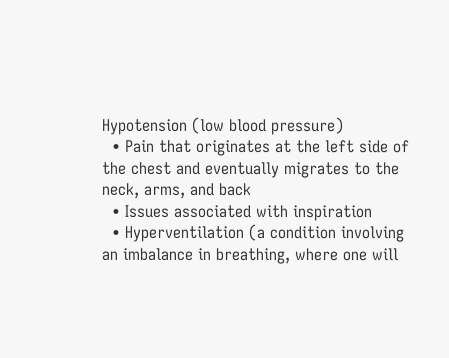Hypotension (low blood pressure)
  • Pain that originates at the left side of the chest and eventually migrates to the neck, arms, and back
  • Issues associated with inspiration
  • Hyperventilation (a condition involving an imbalance in breathing, where one will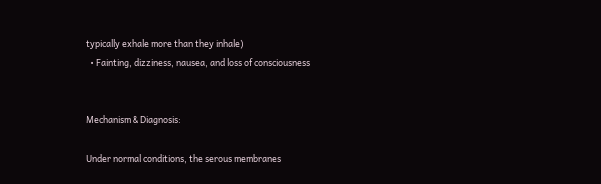typically exhale more than they inhale)
  • Fainting, dizziness, nausea, and loss of consciousness


Mechanism & Diagnosis:

Under normal conditions, the serous membranes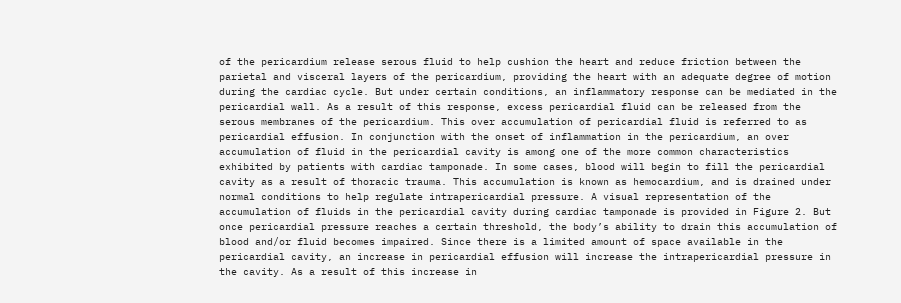of the pericardium release serous fluid to help cushion the heart and reduce friction between the parietal and visceral layers of the pericardium, providing the heart with an adequate degree of motion during the cardiac cycle. But under certain conditions, an inflammatory response can be mediated in the pericardial wall. As a result of this response, excess pericardial fluid can be released from the serous membranes of the pericardium. This over accumulation of pericardial fluid is referred to as pericardial effusion. In conjunction with the onset of inflammation in the pericardium, an over accumulation of fluid in the pericardial cavity is among one of the more common characteristics exhibited by patients with cardiac tamponade. In some cases, blood will begin to fill the pericardial cavity as a result of thoracic trauma. This accumulation is known as hemocardium, and is drained under normal conditions to help regulate intrapericardial pressure. A visual representation of the accumulation of fluids in the pericardial cavity during cardiac tamponade is provided in Figure 2. But once pericardial pressure reaches a certain threshold, the body’s ability to drain this accumulation of blood and/or fluid becomes impaired. Since there is a limited amount of space available in the pericardial cavity, an increase in pericardial effusion will increase the intrapericardial pressure in the cavity. As a result of this increase in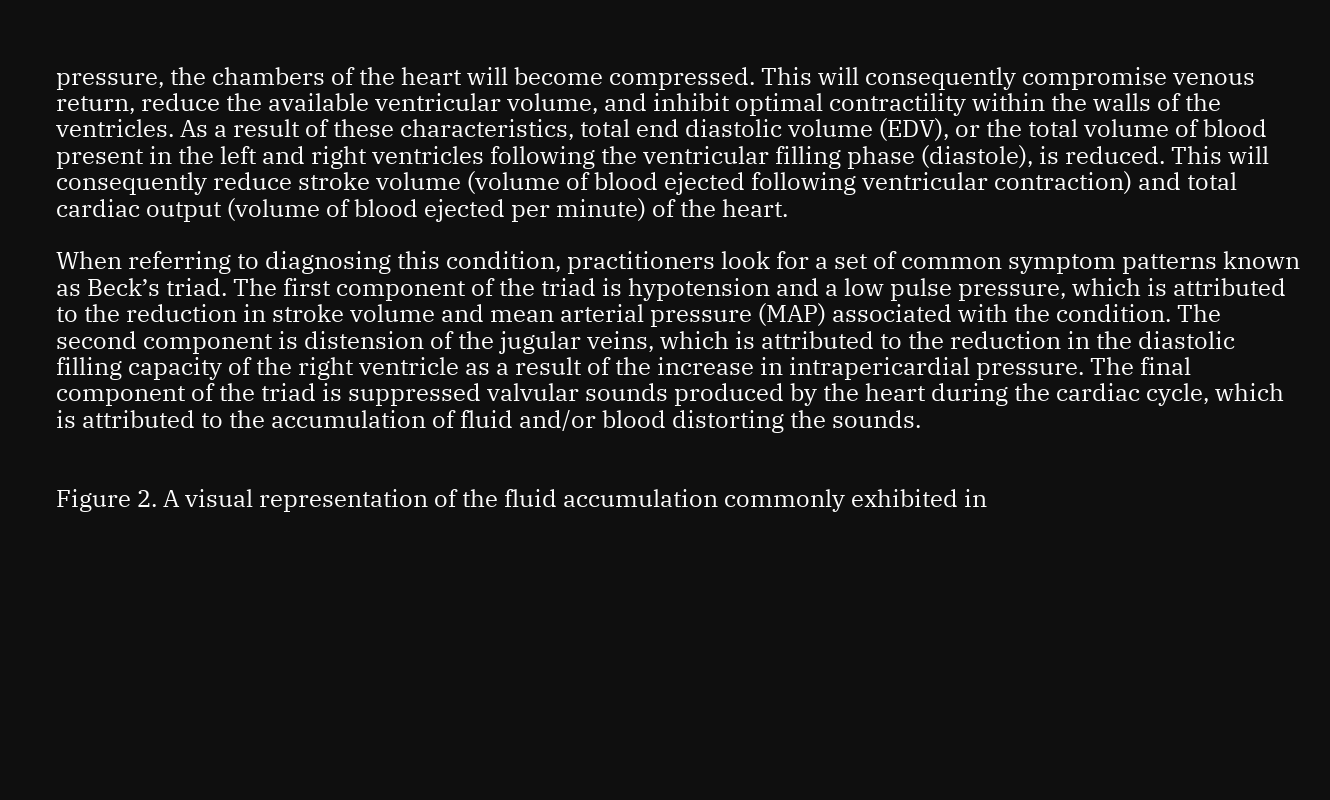pressure, the chambers of the heart will become compressed. This will consequently compromise venous return, reduce the available ventricular volume, and inhibit optimal contractility within the walls of the ventricles. As a result of these characteristics, total end diastolic volume (EDV), or the total volume of blood present in the left and right ventricles following the ventricular filling phase (diastole), is reduced. This will consequently reduce stroke volume (volume of blood ejected following ventricular contraction) and total cardiac output (volume of blood ejected per minute) of the heart.

When referring to diagnosing this condition, practitioners look for a set of common symptom patterns known as Beck’s triad. The first component of the triad is hypotension and a low pulse pressure, which is attributed to the reduction in stroke volume and mean arterial pressure (MAP) associated with the condition. The second component is distension of the jugular veins, which is attributed to the reduction in the diastolic filling capacity of the right ventricle as a result of the increase in intrapericardial pressure. The final component of the triad is suppressed valvular sounds produced by the heart during the cardiac cycle, which is attributed to the accumulation of fluid and/or blood distorting the sounds.


Figure 2. A visual representation of the fluid accumulation commonly exhibited in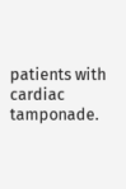patients with cardiac tamponade.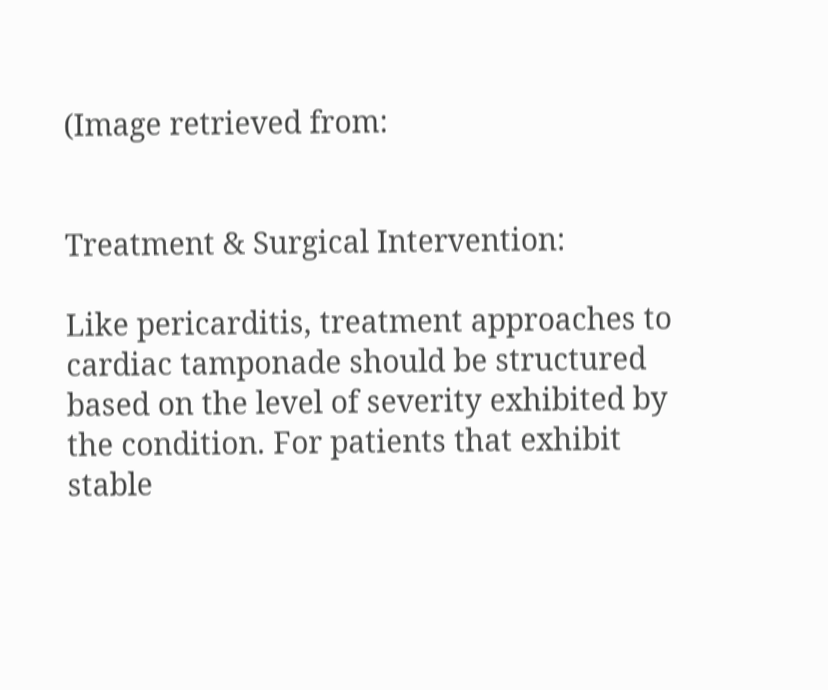(Image retrieved from:


Treatment & Surgical Intervention:

Like pericarditis, treatment approaches to cardiac tamponade should be structured based on the level of severity exhibited by the condition. For patients that exhibit stable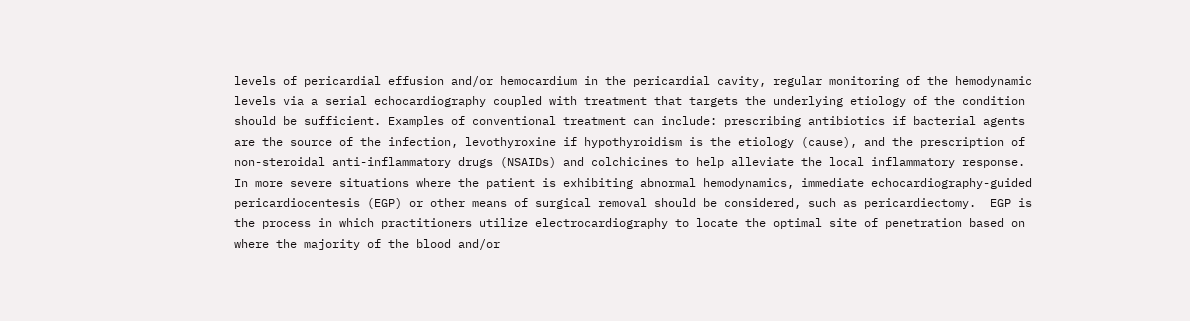levels of pericardial effusion and/or hemocardium in the pericardial cavity, regular monitoring of the hemodynamic levels via a serial echocardiography coupled with treatment that targets the underlying etiology of the condition should be sufficient. Examples of conventional treatment can include: prescribing antibiotics if bacterial agents are the source of the infection, levothyroxine if hypothyroidism is the etiology (cause), and the prescription of non-steroidal anti-inflammatory drugs (NSAIDs) and colchicines to help alleviate the local inflammatory response. In more severe situations where the patient is exhibiting abnormal hemodynamics, immediate echocardiography-guided pericardiocentesis (EGP) or other means of surgical removal should be considered, such as pericardiectomy.  EGP is the process in which practitioners utilize electrocardiography to locate the optimal site of penetration based on where the majority of the blood and/or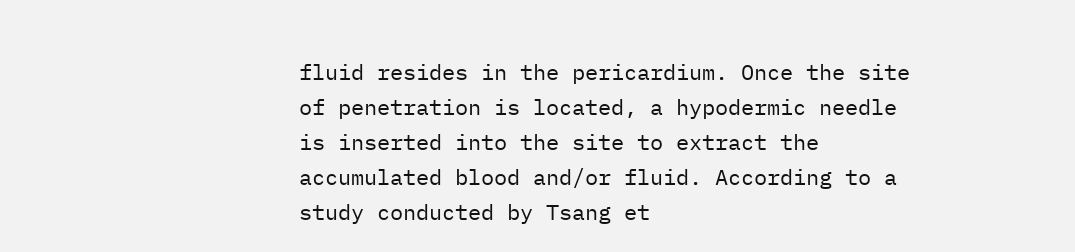fluid resides in the pericardium. Once the site of penetration is located, a hypodermic needle is inserted into the site to extract the accumulated blood and/or fluid. According to a study conducted by Tsang et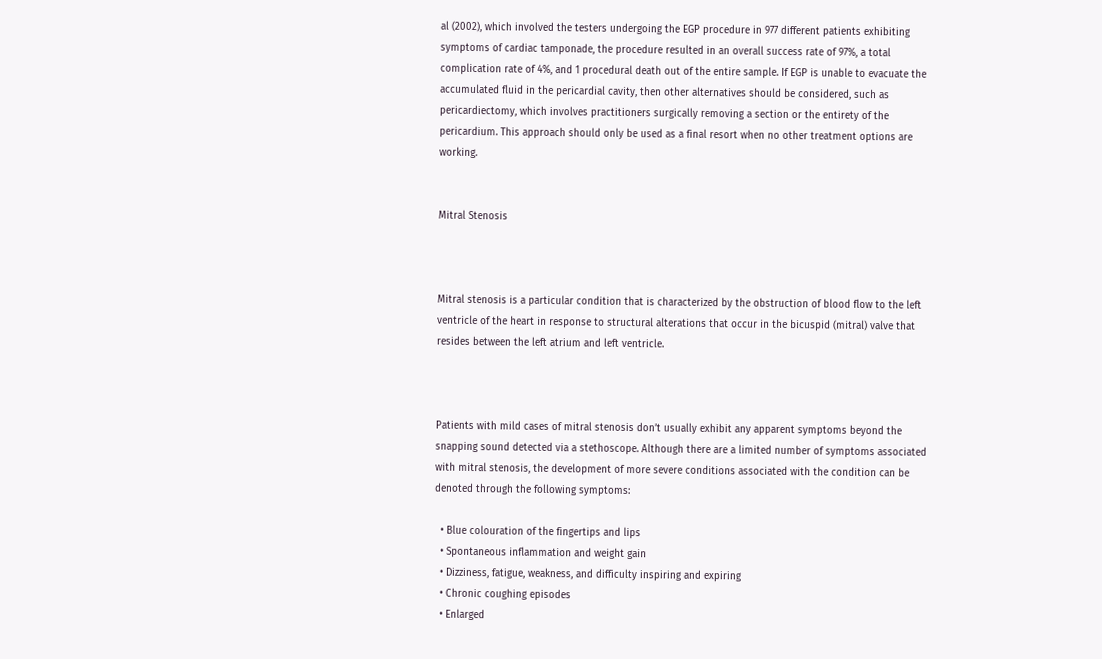al (2002), which involved the testers undergoing the EGP procedure in 977 different patients exhibiting symptoms of cardiac tamponade, the procedure resulted in an overall success rate of 97%, a total complication rate of 4%, and 1 procedural death out of the entire sample. If EGP is unable to evacuate the accumulated fluid in the pericardial cavity, then other alternatives should be considered, such as pericardiectomy, which involves practitioners surgically removing a section or the entirety of the pericardium. This approach should only be used as a final resort when no other treatment options are working.


Mitral Stenosis



Mitral stenosis is a particular condition that is characterized by the obstruction of blood flow to the left ventricle of the heart in response to structural alterations that occur in the bicuspid (mitral) valve that resides between the left atrium and left ventricle.



Patients with mild cases of mitral stenosis don’t usually exhibit any apparent symptoms beyond the snapping sound detected via a stethoscope. Although there are a limited number of symptoms associated with mitral stenosis, the development of more severe conditions associated with the condition can be denoted through the following symptoms:

  • Blue colouration of the fingertips and lips
  • Spontaneous inflammation and weight gain
  • Dizziness, fatigue, weakness, and difficulty inspiring and expiring
  • Chronic coughing episodes
  • Enlarged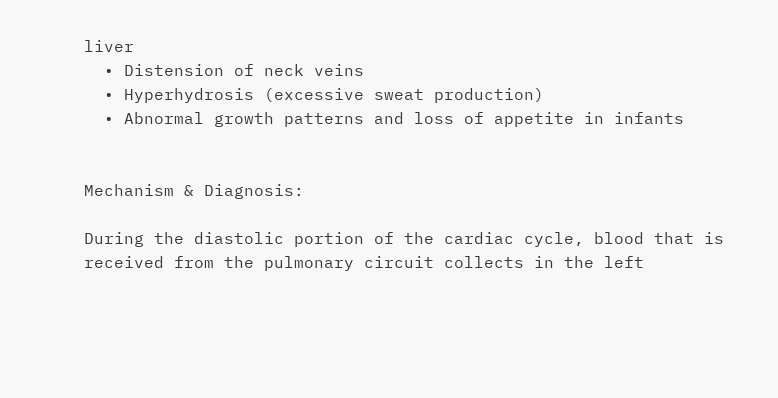liver
  • Distension of neck veins
  • Hyperhydrosis (excessive sweat production)
  • Abnormal growth patterns and loss of appetite in infants


Mechanism & Diagnosis:

During the diastolic portion of the cardiac cycle, blood that is received from the pulmonary circuit collects in the left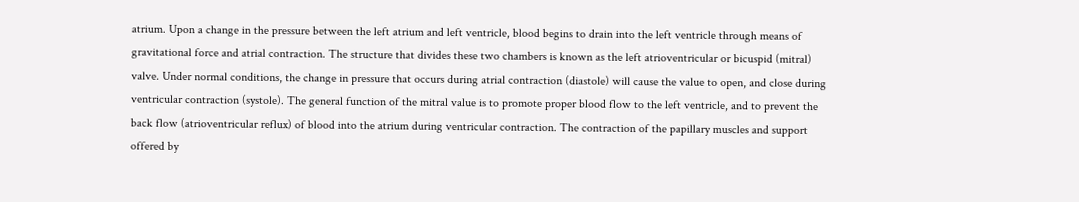atrium. Upon a change in the pressure between the left atrium and left ventricle, blood begins to drain into the left ventricle through means of gravitational force and atrial contraction. The structure that divides these two chambers is known as the left atrioventricular or bicuspid (mitral) valve. Under normal conditions, the change in pressure that occurs during atrial contraction (diastole) will cause the value to open, and close during ventricular contraction (systole). The general function of the mitral value is to promote proper blood flow to the left ventricle, and to prevent the back flow (atrioventricular reflux) of blood into the atrium during ventricular contraction. The contraction of the papillary muscles and support offered by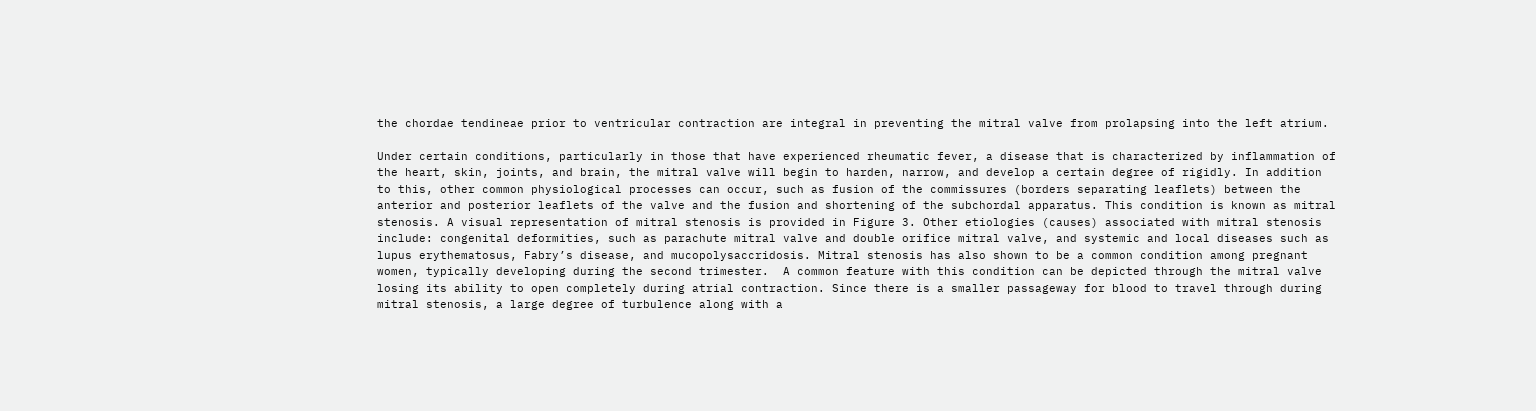the chordae tendineae prior to ventricular contraction are integral in preventing the mitral valve from prolapsing into the left atrium.

Under certain conditions, particularly in those that have experienced rheumatic fever, a disease that is characterized by inflammation of the heart, skin, joints, and brain, the mitral valve will begin to harden, narrow, and develop a certain degree of rigidly. In addition to this, other common physiological processes can occur, such as fusion of the commissures (borders separating leaflets) between the anterior and posterior leaflets of the valve and the fusion and shortening of the subchordal apparatus. This condition is known as mitral stenosis. A visual representation of mitral stenosis is provided in Figure 3. Other etiologies (causes) associated with mitral stenosis include: congenital deformities, such as parachute mitral valve and double orifice mitral valve, and systemic and local diseases such as lupus erythematosus, Fabry’s disease, and mucopolysaccridosis. Mitral stenosis has also shown to be a common condition among pregnant women, typically developing during the second trimester.  A common feature with this condition can be depicted through the mitral valve losing its ability to open completely during atrial contraction. Since there is a smaller passageway for blood to travel through during mitral stenosis, a large degree of turbulence along with a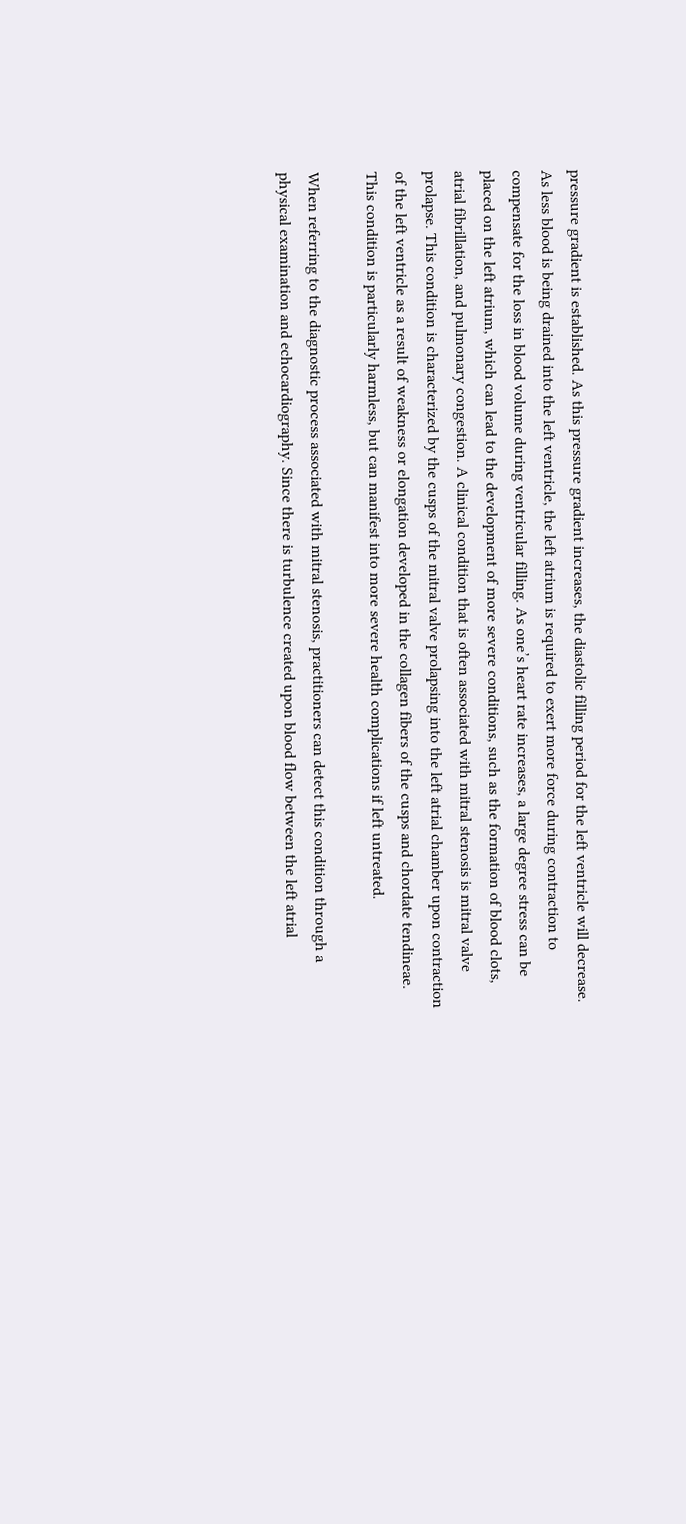pressure gradient is established. As this pressure gradient increases, the diastolic filling period for the left ventricle will decrease. As less blood is being drained into the left ventricle, the left atrium is required to exert more force during contraction to compensate for the loss in blood volume during ventricular filling. As one’s heart rate increases, a large degree stress can be placed on the left atrium, which can lead to the development of more severe conditions, such as the formation of blood clots, atrial fibrillation, and pulmonary congestion. A clinical condition that is often associated with mitral stenosis is mitral valve prolapse. This condition is characterized by the cusps of the mitral valve prolapsing into the left atrial chamber upon contraction of the left ventricle as a result of weakness or elongation developed in the collagen fibers of the cusps and chordate tendineae. This condition is particularly harmless, but can manifest into more severe health complications if left untreated.

When referring to the diagnostic process associated with mitral stenosis, practitioners can detect this condition through a physical examination and echocardiography. Since there is turbulence created upon blood flow between the left atrial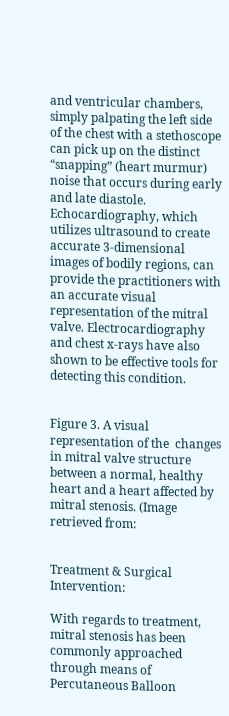and ventricular chambers, simply palpating the left side of the chest with a stethoscope can pick up on the distinct “snapping” (heart murmur) noise that occurs during early and late diastole. Echocardiography, which utilizes ultrasound to create accurate 3-dimensional images of bodily regions, can provide the practitioners with an accurate visual representation of the mitral valve. Electrocardiography and chest x-rays have also shown to be effective tools for detecting this condition.


Figure 3. A visual representation of the  changes in mitral valve structure between a normal, healthy heart and a heart affected by mitral stenosis. (Image retrieved from:


Treatment & Surgical Intervention:

With regards to treatment, mitral stenosis has been commonly approached through means of Percutaneous Balloon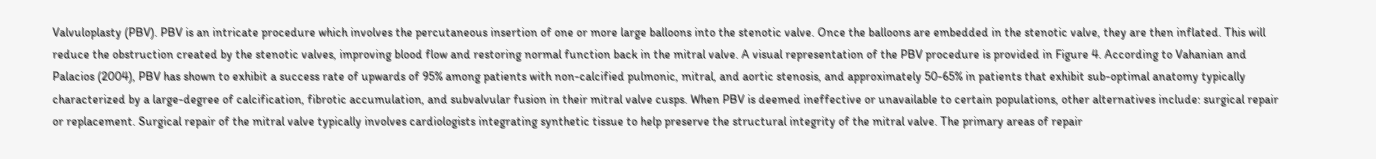Valvuloplasty (PBV). PBV is an intricate procedure which involves the percutaneous insertion of one or more large balloons into the stenotic valve. Once the balloons are embedded in the stenotic valve, they are then inflated. This will reduce the obstruction created by the stenotic valves, improving blood flow and restoring normal function back in the mitral valve. A visual representation of the PBV procedure is provided in Figure 4. According to Vahanian and Palacios (2004), PBV has shown to exhibit a success rate of upwards of 95% among patients with non-calcified pulmonic, mitral, and aortic stenosis, and approximately 50-65% in patients that exhibit sub-optimal anatomy typically characterized by a large-degree of calcification, fibrotic accumulation, and subvalvular fusion in their mitral valve cusps. When PBV is deemed ineffective or unavailable to certain populations, other alternatives include: surgical repair or replacement. Surgical repair of the mitral valve typically involves cardiologists integrating synthetic tissue to help preserve the structural integrity of the mitral valve. The primary areas of repair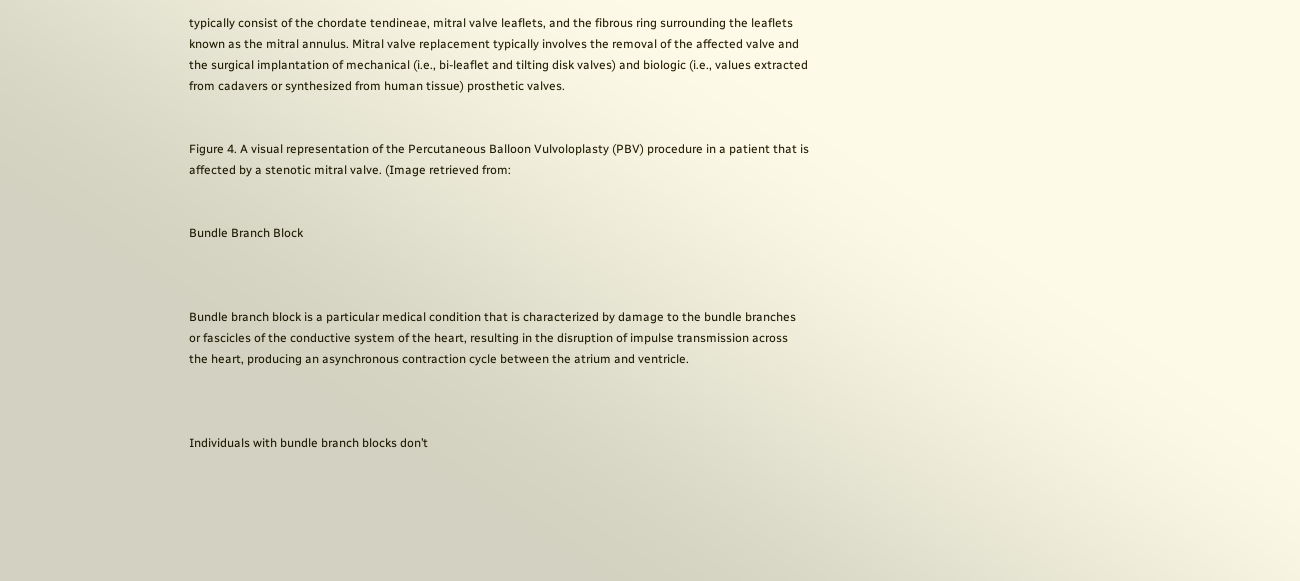typically consist of the chordate tendineae, mitral valve leaflets, and the fibrous ring surrounding the leaflets known as the mitral annulus. Mitral valve replacement typically involves the removal of the affected valve and the surgical implantation of mechanical (i.e., bi-leaflet and tilting disk valves) and biologic (i.e., values extracted from cadavers or synthesized from human tissue) prosthetic valves.


Figure 4. A visual representation of the Percutaneous Balloon Vulvoloplasty (PBV) procedure in a patient that is affected by a stenotic mitral valve. (Image retrieved from:


Bundle Branch Block



Bundle branch block is a particular medical condition that is characterized by damage to the bundle branches or fascicles of the conductive system of the heart, resulting in the disruption of impulse transmission across the heart, producing an asynchronous contraction cycle between the atrium and ventricle.



Individuals with bundle branch blocks don’t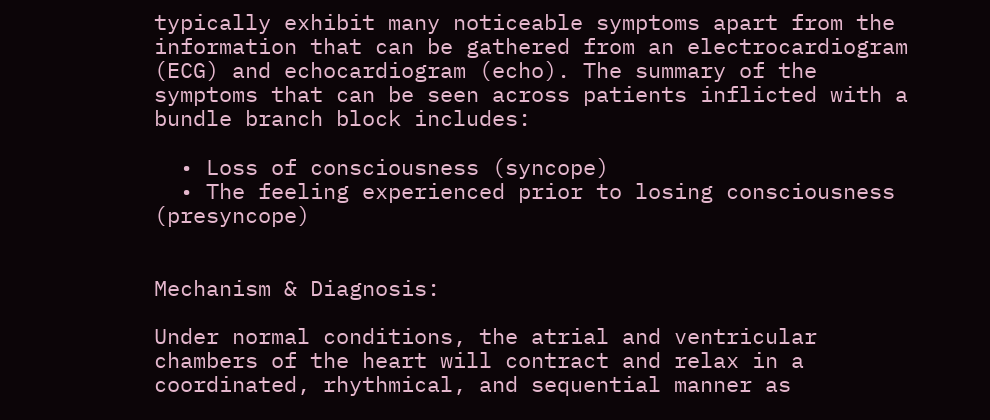typically exhibit many noticeable symptoms apart from the information that can be gathered from an electrocardiogram (ECG) and echocardiogram (echo). The summary of the symptoms that can be seen across patients inflicted with a bundle branch block includes:

  • Loss of consciousness (syncope)
  • The feeling experienced prior to losing consciousness (presyncope)


Mechanism & Diagnosis:

Under normal conditions, the atrial and ventricular chambers of the heart will contract and relax in a coordinated, rhythmical, and sequential manner as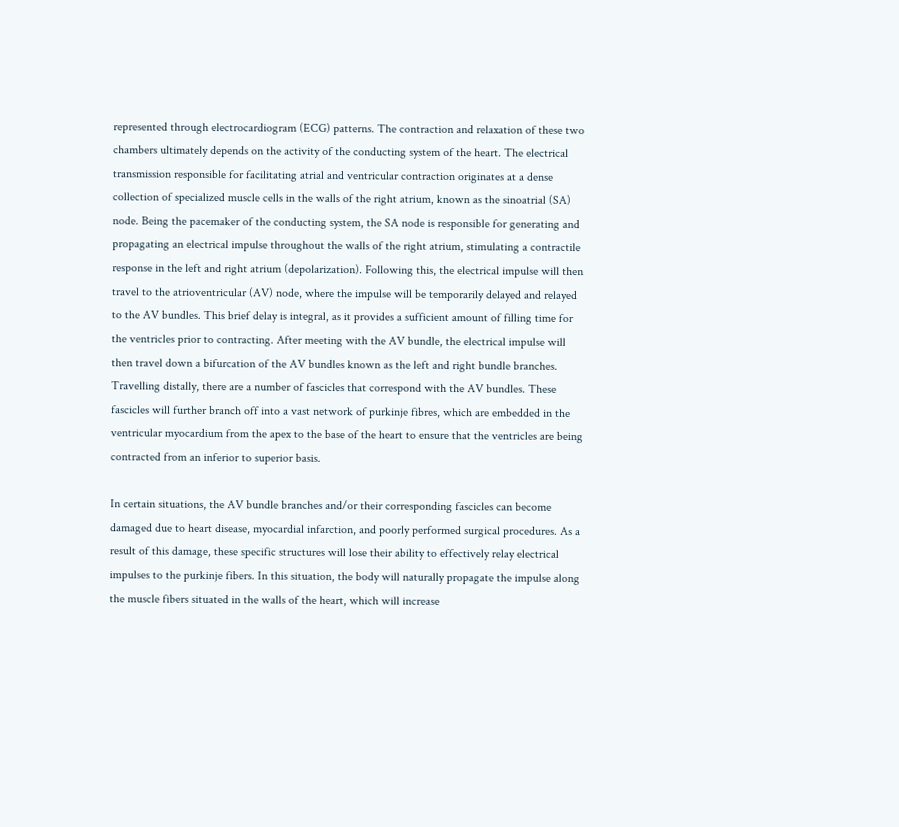represented through electrocardiogram (ECG) patterns. The contraction and relaxation of these two chambers ultimately depends on the activity of the conducting system of the heart. The electrical transmission responsible for facilitating atrial and ventricular contraction originates at a dense collection of specialized muscle cells in the walls of the right atrium, known as the sinoatrial (SA) node. Being the pacemaker of the conducting system, the SA node is responsible for generating and propagating an electrical impulse throughout the walls of the right atrium, stimulating a contractile response in the left and right atrium (depolarization). Following this, the electrical impulse will then travel to the atrioventricular (AV) node, where the impulse will be temporarily delayed and relayed to the AV bundles. This brief delay is integral, as it provides a sufficient amount of filling time for the ventricles prior to contracting. After meeting with the AV bundle, the electrical impulse will then travel down a bifurcation of the AV bundles known as the left and right bundle branches. Travelling distally, there are a number of fascicles that correspond with the AV bundles. These fascicles will further branch off into a vast network of purkinje fibres, which are embedded in the ventricular myocardium from the apex to the base of the heart to ensure that the ventricles are being contracted from an inferior to superior basis.

In certain situations, the AV bundle branches and/or their corresponding fascicles can become damaged due to heart disease, myocardial infarction, and poorly performed surgical procedures. As a result of this damage, these specific structures will lose their ability to effectively relay electrical impulses to the purkinje fibers. In this situation, the body will naturally propagate the impulse along the muscle fibers situated in the walls of the heart, which will increase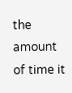the amount of time it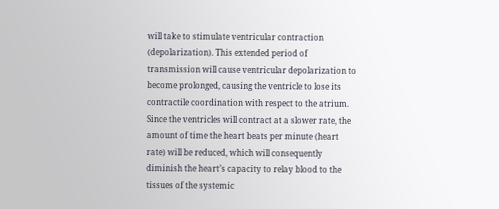will take to stimulate ventricular contraction (depolarization). This extended period of transmission will cause ventricular depolarization to become prolonged, causing the ventricle to lose its contractile coordination with respect to the atrium. Since the ventricles will contract at a slower rate, the amount of time the heart beats per minute (heart rate) will be reduced, which will consequently diminish the heart’s capacity to relay blood to the tissues of the systemic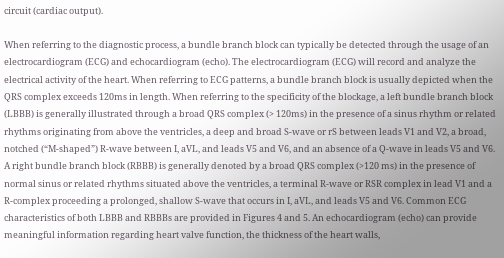circuit (cardiac output).

When referring to the diagnostic process, a bundle branch block can typically be detected through the usage of an electrocardiogram (ECG) and echocardiogram (echo). The electrocardiogram (ECG) will record and analyze the electrical activity of the heart. When referring to ECG patterns, a bundle branch block is usually depicted when the QRS complex exceeds 120ms in length. When referring to the specificity of the blockage, a left bundle branch block (LBBB) is generally illustrated through a broad QRS complex (> 120ms) in the presence of a sinus rhythm or related rhythms originating from above the ventricles, a deep and broad S-wave or rS between leads V1 and V2, a broad, notched (“M-shaped”) R-wave between I, aVL, and leads V5 and V6, and an absence of a Q-wave in leads V5 and V6. A right bundle branch block (RBBB) is generally denoted by a broad QRS complex (>120 ms) in the presence of normal sinus or related rhythms situated above the ventricles, a terminal R-wave or RSR complex in lead V1 and a R-complex proceeding a prolonged, shallow S-wave that occurs in I, aVL, and leads V5 and V6. Common ECG characteristics of both LBBB and RBBBs are provided in Figures 4 and 5. An echocardiogram (echo) can provide meaningful information regarding heart valve function, the thickness of the heart walls,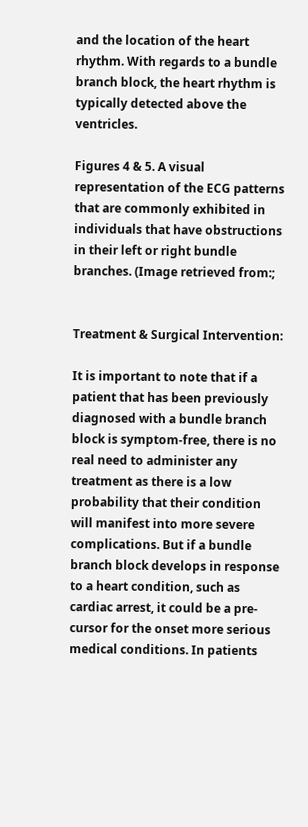and the location of the heart rhythm. With regards to a bundle branch block, the heart rhythm is typically detected above the ventricles.

Figures 4 & 5. A visual representation of the ECG patterns that are commonly exhibited in individuals that have obstructions in their left or right bundle branches. (Image retrieved from:;


Treatment & Surgical Intervention:

It is important to note that if a patient that has been previously diagnosed with a bundle branch block is symptom-free, there is no real need to administer any treatment as there is a low probability that their condition will manifest into more severe complications. But if a bundle branch block develops in response to a heart condition, such as cardiac arrest, it could be a pre-cursor for the onset more serious medical conditions. In patients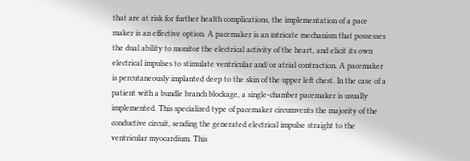that are at risk for further health complications, the implementation of a pace maker is an effective option. A pacemaker is an intricate mechanism that possesses the dual ability to monitor the electrical activity of the heart, and elicit its own electrical impulses to stimulate ventricular and/or atrial contraction. A pacemaker is percutaneously implanted deep to the skin of the upper left chest. In the case of a patient with a bundle branch blockage, a single-chamber pacemaker is usually implemented. This specialized type of pacemaker circumvents the majority of the conductive circuit, sending the generated electrical impulse straight to the ventricular myocardium. This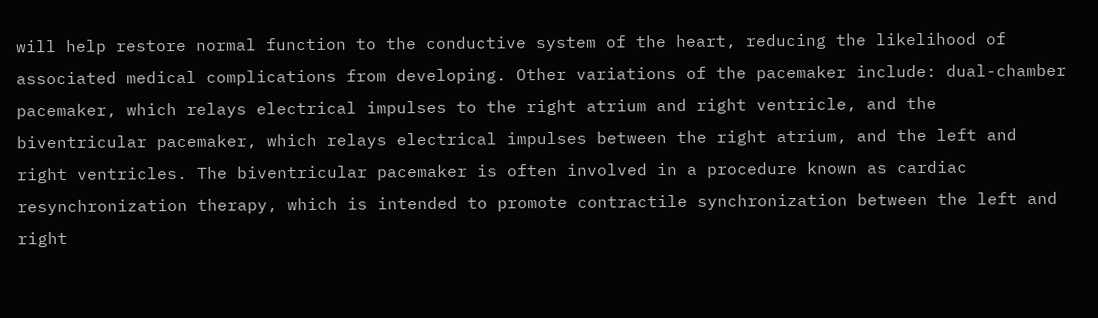will help restore normal function to the conductive system of the heart, reducing the likelihood of associated medical complications from developing. Other variations of the pacemaker include: dual-chamber pacemaker, which relays electrical impulses to the right atrium and right ventricle, and the biventricular pacemaker, which relays electrical impulses between the right atrium, and the left and right ventricles. The biventricular pacemaker is often involved in a procedure known as cardiac resynchronization therapy, which is intended to promote contractile synchronization between the left and right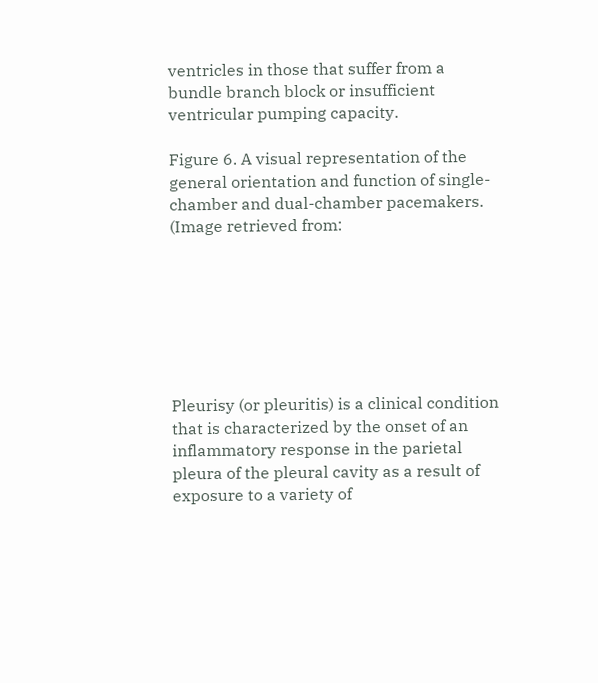ventricles in those that suffer from a bundle branch block or insufficient ventricular pumping capacity.

Figure 6. A visual representation of the general orientation and function of single-chamber and dual-chamber pacemakers. (Image retrieved from:







Pleurisy (or pleuritis) is a clinical condition that is characterized by the onset of an inflammatory response in the parietal pleura of the pleural cavity as a result of exposure to a variety of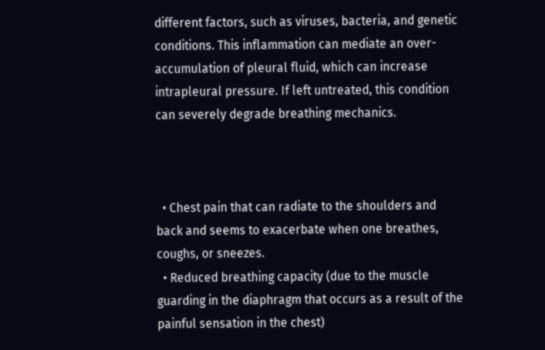different factors, such as viruses, bacteria, and genetic conditions. This inflammation can mediate an over-accumulation of pleural fluid, which can increase intrapleural pressure. If left untreated, this condition can severely degrade breathing mechanics.



  • Chest pain that can radiate to the shoulders and back and seems to exacerbate when one breathes, coughs, or sneezes.
  • Reduced breathing capacity (due to the muscle guarding in the diaphragm that occurs as a result of the painful sensation in the chest)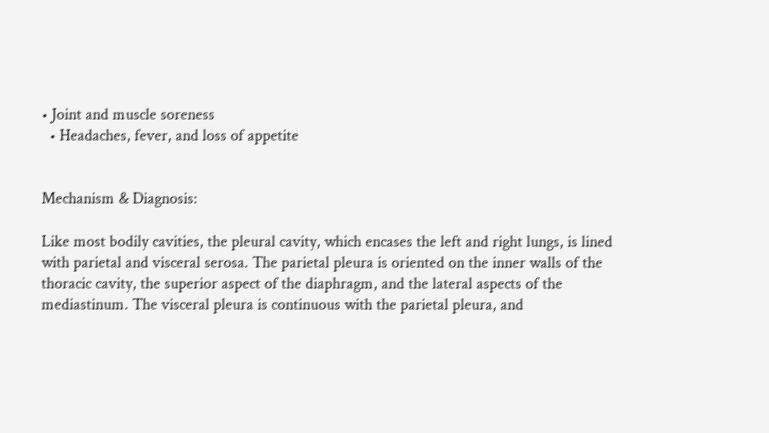• Joint and muscle soreness
  • Headaches, fever, and loss of appetite


Mechanism & Diagnosis:

Like most bodily cavities, the pleural cavity, which encases the left and right lungs, is lined with parietal and visceral serosa. The parietal pleura is oriented on the inner walls of the thoracic cavity, the superior aspect of the diaphragm, and the lateral aspects of the mediastinum. The visceral pleura is continuous with the parietal pleura, and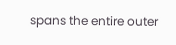spans the entire outer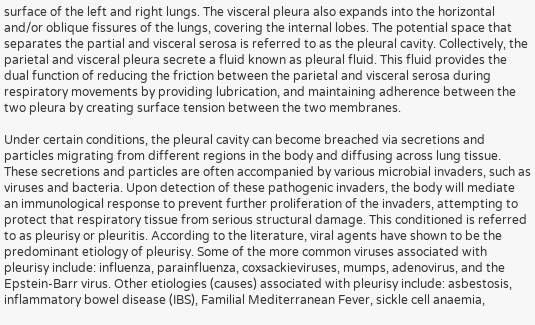surface of the left and right lungs. The visceral pleura also expands into the horizontal and/or oblique fissures of the lungs, covering the internal lobes. The potential space that separates the partial and visceral serosa is referred to as the pleural cavity. Collectively, the parietal and visceral pleura secrete a fluid known as pleural fluid. This fluid provides the dual function of reducing the friction between the parietal and visceral serosa during respiratory movements by providing lubrication, and maintaining adherence between the two pleura by creating surface tension between the two membranes.

Under certain conditions, the pleural cavity can become breached via secretions and particles migrating from different regions in the body and diffusing across lung tissue. These secretions and particles are often accompanied by various microbial invaders, such as viruses and bacteria. Upon detection of these pathogenic invaders, the body will mediate an immunological response to prevent further proliferation of the invaders, attempting to protect that respiratory tissue from serious structural damage. This conditioned is referred to as pleurisy or pleuritis. According to the literature, viral agents have shown to be the predominant etiology of pleurisy. Some of the more common viruses associated with pleurisy include: influenza, parainfluenza, coxsackieviruses, mumps, adenovirus, and the Epstein-Barr virus. Other etiologies (causes) associated with pleurisy include: asbestosis, inflammatory bowel disease (IBS), Familial Mediterranean Fever, sickle cell anaemia,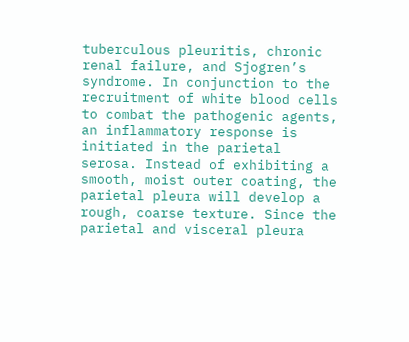tuberculous pleuritis, chronic renal failure, and Sjogren’s syndrome. In conjunction to the recruitment of white blood cells to combat the pathogenic agents, an inflammatory response is initiated in the parietal serosa. Instead of exhibiting a smooth, moist outer coating, the parietal pleura will develop a rough, coarse texture. Since the parietal and visceral pleura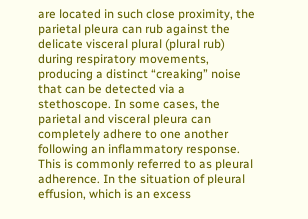are located in such close proximity, the parietal pleura can rub against the delicate visceral plural (plural rub) during respiratory movements, producing a distinct “creaking” noise that can be detected via a stethoscope. In some cases, the parietal and visceral pleura can completely adhere to one another following an inflammatory response. This is commonly referred to as pleural adherence. In the situation of pleural effusion, which is an excess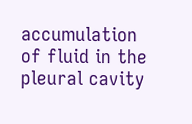accumulation of fluid in the pleural cavity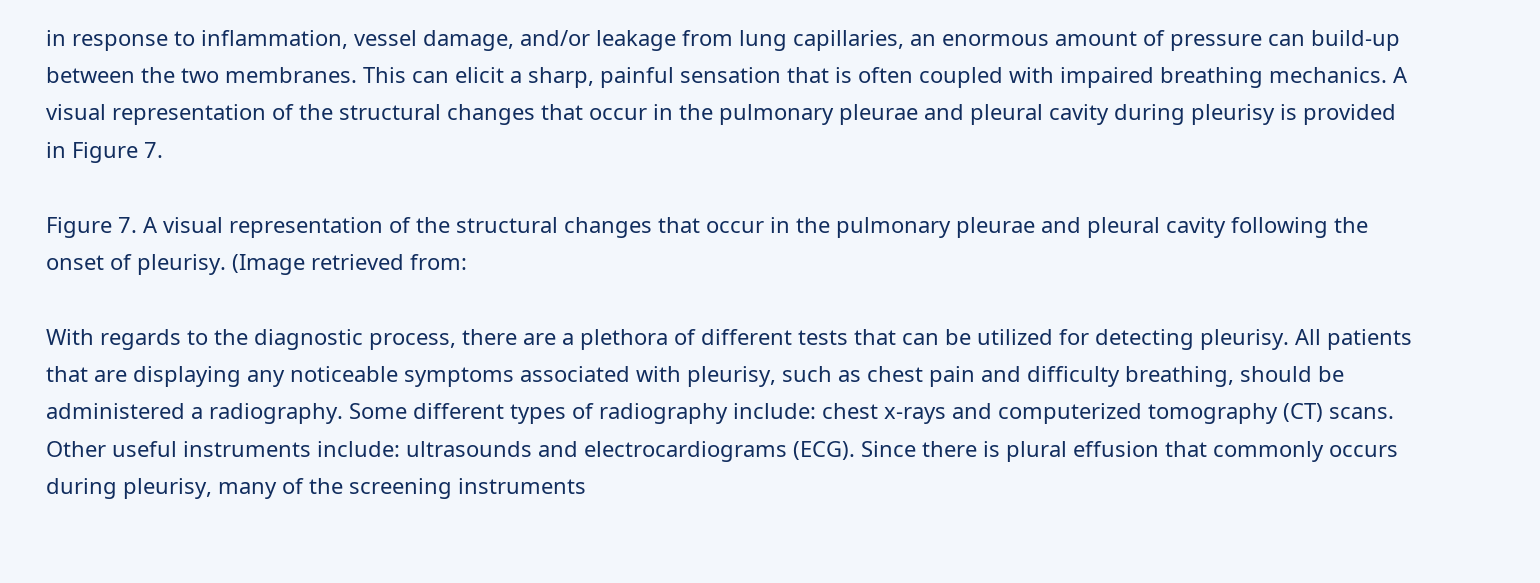in response to inflammation, vessel damage, and/or leakage from lung capillaries, an enormous amount of pressure can build-up between the two membranes. This can elicit a sharp, painful sensation that is often coupled with impaired breathing mechanics. A visual representation of the structural changes that occur in the pulmonary pleurae and pleural cavity during pleurisy is provided in Figure 7.

Figure 7. A visual representation of the structural changes that occur in the pulmonary pleurae and pleural cavity following the onset of pleurisy. (Image retrieved from:

With regards to the diagnostic process, there are a plethora of different tests that can be utilized for detecting pleurisy. All patients that are displaying any noticeable symptoms associated with pleurisy, such as chest pain and difficulty breathing, should be administered a radiography. Some different types of radiography include: chest x-rays and computerized tomography (CT) scans. Other useful instruments include: ultrasounds and electrocardiograms (ECG). Since there is plural effusion that commonly occurs during pleurisy, many of the screening instruments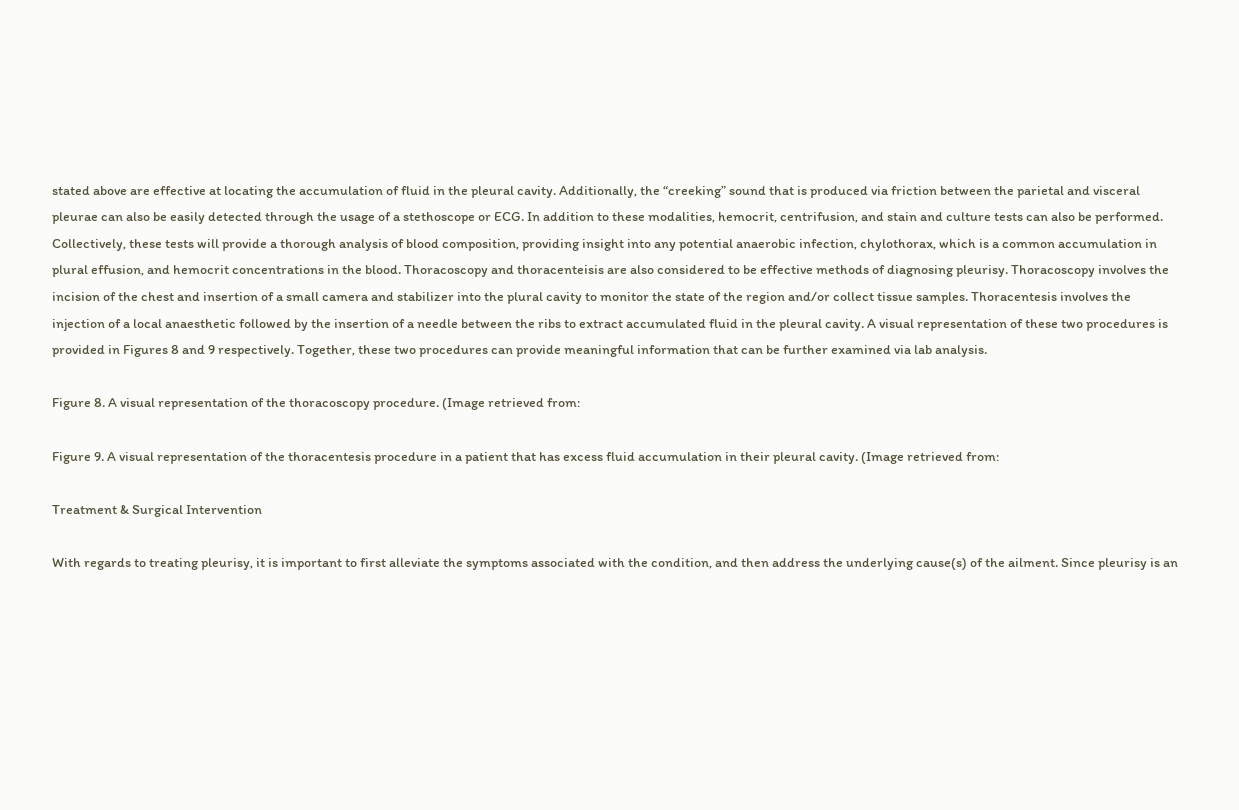stated above are effective at locating the accumulation of fluid in the pleural cavity. Additionally, the “creeking” sound that is produced via friction between the parietal and visceral pleurae can also be easily detected through the usage of a stethoscope or ECG. In addition to these modalities, hemocrit, centrifusion, and stain and culture tests can also be performed. Collectively, these tests will provide a thorough analysis of blood composition, providing insight into any potential anaerobic infection, chylothorax, which is a common accumulation in plural effusion, and hemocrit concentrations in the blood. Thoracoscopy and thoracenteisis are also considered to be effective methods of diagnosing pleurisy. Thoracoscopy involves the incision of the chest and insertion of a small camera and stabilizer into the plural cavity to monitor the state of the region and/or collect tissue samples. Thoracentesis involves the injection of a local anaesthetic followed by the insertion of a needle between the ribs to extract accumulated fluid in the pleural cavity. A visual representation of these two procedures is provided in Figures 8 and 9 respectively. Together, these two procedures can provide meaningful information that can be further examined via lab analysis.

Figure 8. A visual representation of the thoracoscopy procedure. (Image retrieved from:

Figure 9. A visual representation of the thoracentesis procedure in a patient that has excess fluid accumulation in their pleural cavity. (Image retrieved from:

Treatment & Surgical Intervention

With regards to treating pleurisy, it is important to first alleviate the symptoms associated with the condition, and then address the underlying cause(s) of the ailment. Since pleurisy is an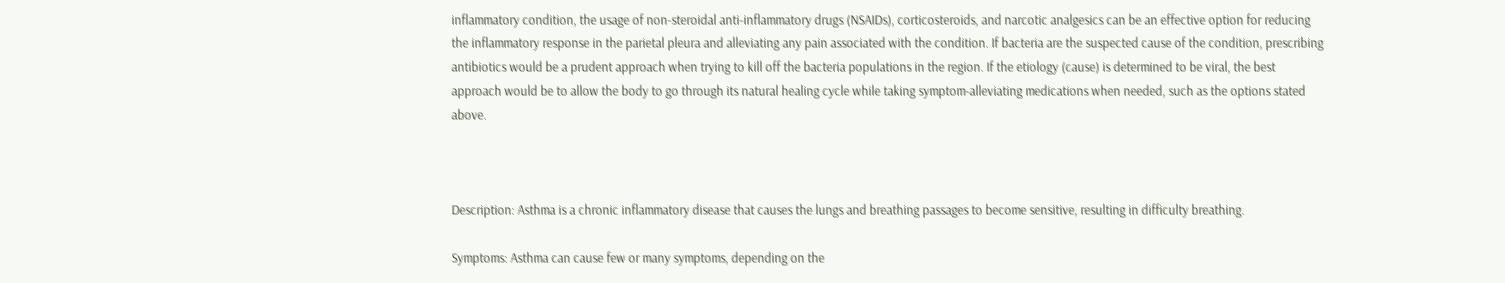inflammatory condition, the usage of non-steroidal anti-inflammatory drugs (NSAIDs), corticosteroids, and narcotic analgesics can be an effective option for reducing the inflammatory response in the parietal pleura and alleviating any pain associated with the condition. If bacteria are the suspected cause of the condition, prescribing antibiotics would be a prudent approach when trying to kill off the bacteria populations in the region. If the etiology (cause) is determined to be viral, the best approach would be to allow the body to go through its natural healing cycle while taking symptom-alleviating medications when needed, such as the options stated above.



Description: Asthma is a chronic inflammatory disease that causes the lungs and breathing passages to become sensitive, resulting in difficulty breathing.

Symptoms: Asthma can cause few or many symptoms, depending on the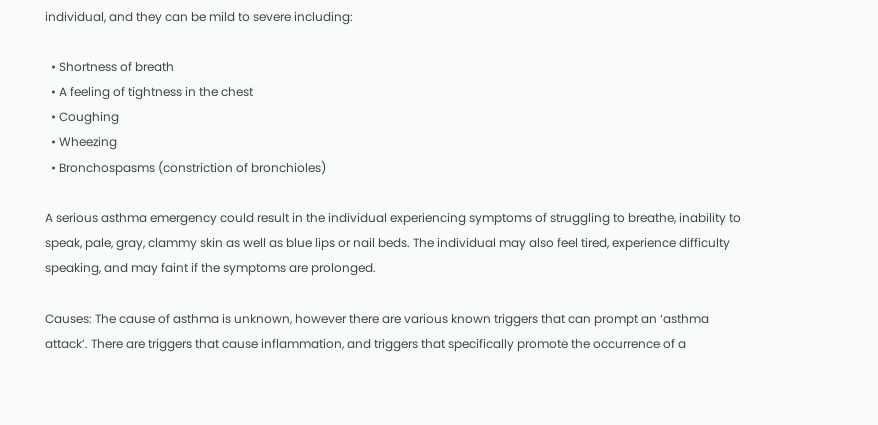individual, and they can be mild to severe including:

  • Shortness of breath
  • A feeling of tightness in the chest
  • Coughing
  • Wheezing
  • Bronchospasms (constriction of bronchioles)

A serious asthma emergency could result in the individual experiencing symptoms of struggling to breathe, inability to speak, pale, gray, clammy skin as well as blue lips or nail beds. The individual may also feel tired, experience difficulty speaking, and may faint if the symptoms are prolonged.

Causes: The cause of asthma is unknown, however there are various known triggers that can prompt an ‘asthma attack’. There are triggers that cause inflammation, and triggers that specifically promote the occurrence of a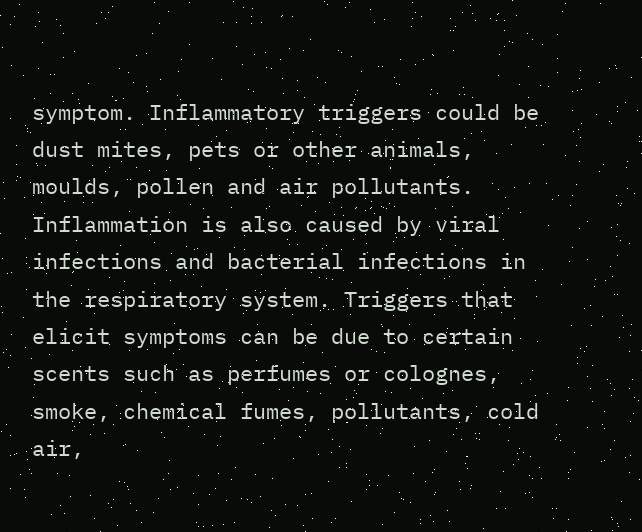symptom. Inflammatory triggers could be dust mites, pets or other animals, moulds, pollen and air pollutants. Inflammation is also caused by viral infections and bacterial infections in the respiratory system. Triggers that elicit symptoms can be due to certain scents such as perfumes or colognes, smoke, chemical fumes, pollutants, cold air,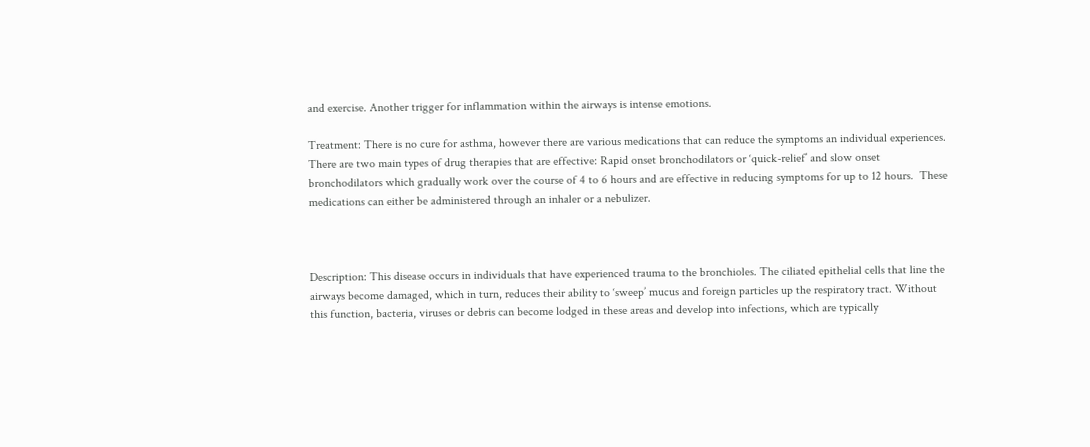and exercise. Another trigger for inflammation within the airways is intense emotions.

Treatment: There is no cure for asthma, however there are various medications that can reduce the symptoms an individual experiences. There are two main types of drug therapies that are effective: Rapid onset bronchodilators or ‘quick-relief’ and slow onset bronchodilators which gradually work over the course of 4 to 6 hours and are effective in reducing symptoms for up to 12 hours.  These medications can either be administered through an inhaler or a nebulizer.



Description: This disease occurs in individuals that have experienced trauma to the bronchioles. The ciliated epithelial cells that line the airways become damaged, which in turn, reduces their ability to ‘sweep’ mucus and foreign particles up the respiratory tract. Without this function, bacteria, viruses or debris can become lodged in these areas and develop into infections, which are typically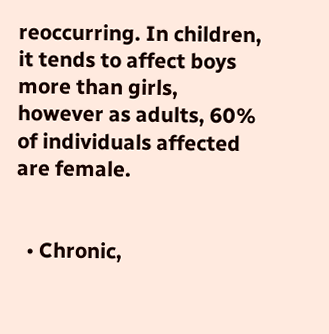reoccurring. In children, it tends to affect boys more than girls, however as adults, 60% of individuals affected are female.


  • Chronic,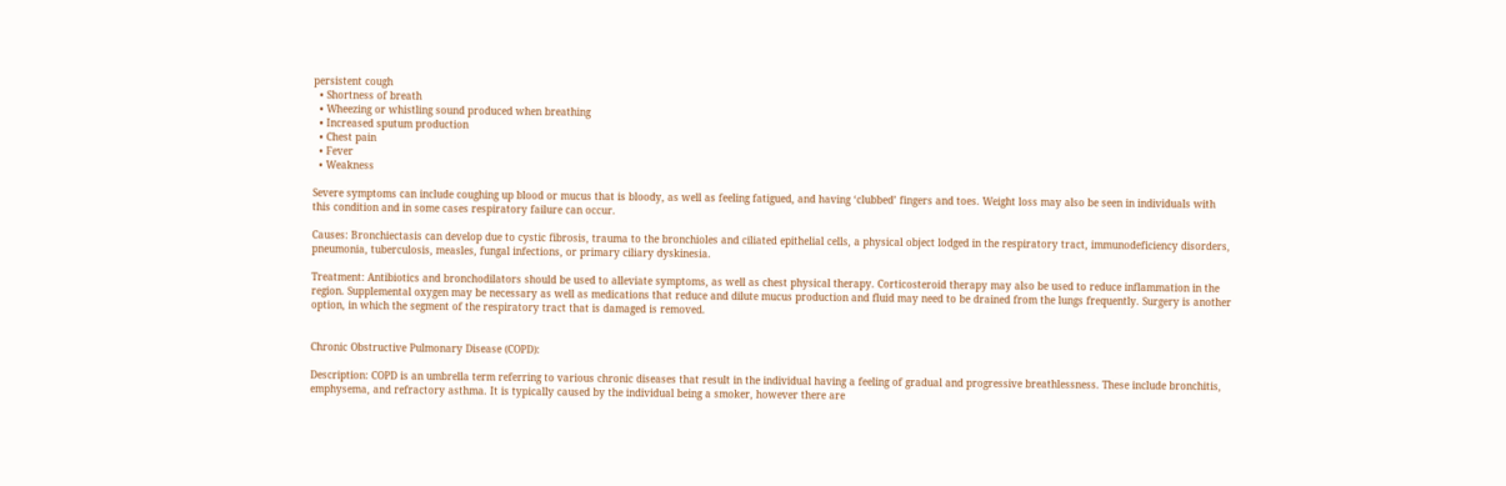persistent cough
  • Shortness of breath
  • Wheezing or whistling sound produced when breathing
  • Increased sputum production
  • Chest pain
  • Fever
  • Weakness

Severe symptoms can include coughing up blood or mucus that is bloody, as well as feeling fatigued, and having ‘clubbed’ fingers and toes. Weight loss may also be seen in individuals with this condition and in some cases respiratory failure can occur.

Causes: Bronchiectasis can develop due to cystic fibrosis, trauma to the bronchioles and ciliated epithelial cells, a physical object lodged in the respiratory tract, immunodeficiency disorders, pneumonia, tuberculosis, measles, fungal infections, or primary ciliary dyskinesia.

Treatment: Antibiotics and bronchodilators should be used to alleviate symptoms, as well as chest physical therapy. Corticosteroid therapy may also be used to reduce inflammation in the region. Supplemental oxygen may be necessary as well as medications that reduce and dilute mucus production and fluid may need to be drained from the lungs frequently. Surgery is another option, in which the segment of the respiratory tract that is damaged is removed.


Chronic Obstructive Pulmonary Disease (COPD):

Description: COPD is an umbrella term referring to various chronic diseases that result in the individual having a feeling of gradual and progressive breathlessness. These include bronchitis, emphysema, and refractory asthma. It is typically caused by the individual being a smoker, however there are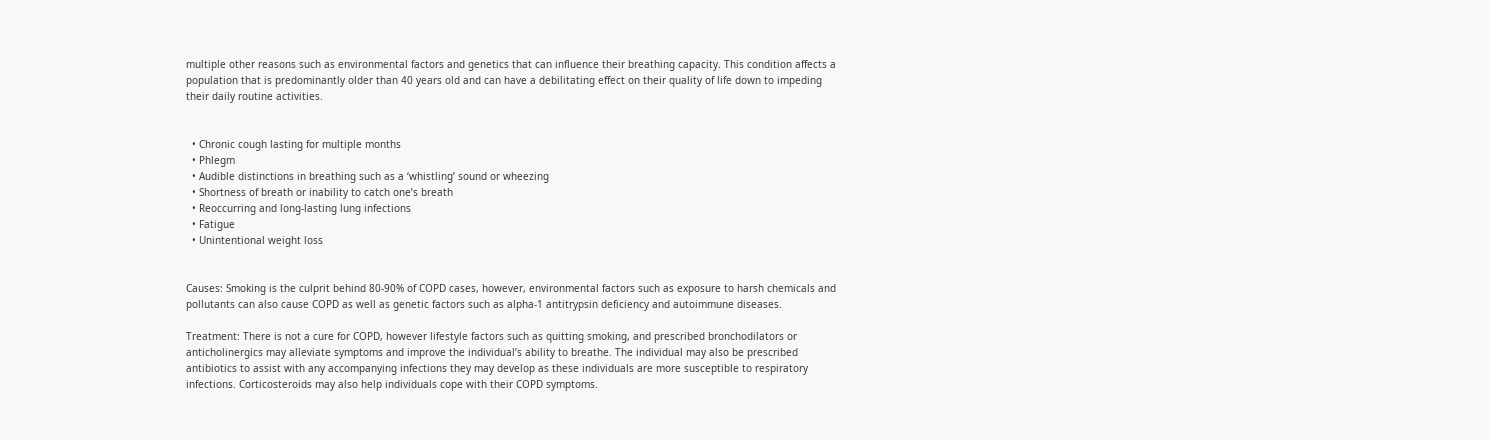multiple other reasons such as environmental factors and genetics that can influence their breathing capacity. This condition affects a population that is predominantly older than 40 years old and can have a debilitating effect on their quality of life down to impeding their daily routine activities.


  • Chronic cough lasting for multiple months
  • Phlegm
  • Audible distinctions in breathing such as a ‘whistling’ sound or wheezing
  • Shortness of breath or inability to catch one’s breath
  • Reoccurring and long-lasting lung infections
  • Fatigue
  • Unintentional weight loss


Causes: Smoking is the culprit behind 80-90% of COPD cases, however, environmental factors such as exposure to harsh chemicals and pollutants can also cause COPD as well as genetic factors such as alpha-1 antitrypsin deficiency and autoimmune diseases.

Treatment: There is not a cure for COPD, however lifestyle factors such as quitting smoking, and prescribed bronchodilators or anticholinergics may alleviate symptoms and improve the individual’s ability to breathe. The individual may also be prescribed antibiotics to assist with any accompanying infections they may develop as these individuals are more susceptible to respiratory infections. Corticosteroids may also help individuals cope with their COPD symptoms.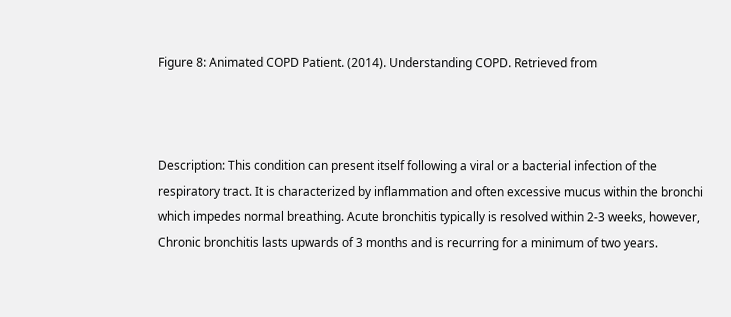Figure 8: Animated COPD Patient. (2014). Understanding COPD. Retrieved from



Description: This condition can present itself following a viral or a bacterial infection of the respiratory tract. It is characterized by inflammation and often excessive mucus within the bronchi which impedes normal breathing. Acute bronchitis typically is resolved within 2-3 weeks, however, Chronic bronchitis lasts upwards of 3 months and is recurring for a minimum of two years.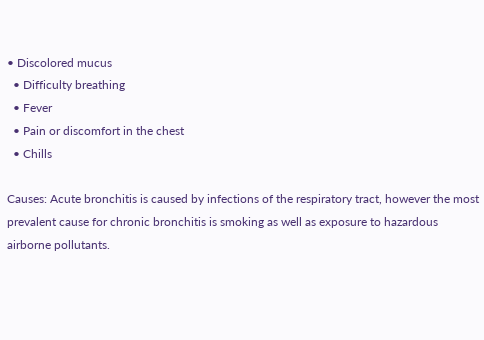• Discolored mucus
  • Difficulty breathing
  • Fever
  • Pain or discomfort in the chest
  • Chills

Causes: Acute bronchitis is caused by infections of the respiratory tract, however the most prevalent cause for chronic bronchitis is smoking as well as exposure to hazardous airborne pollutants.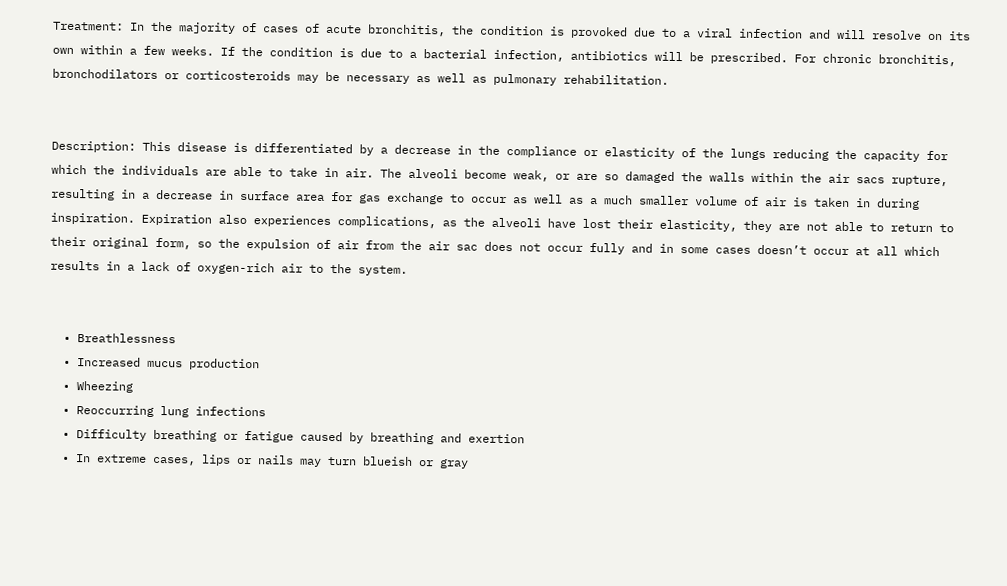Treatment: In the majority of cases of acute bronchitis, the condition is provoked due to a viral infection and will resolve on its own within a few weeks. If the condition is due to a bacterial infection, antibiotics will be prescribed. For chronic bronchitis,  bronchodilators or corticosteroids may be necessary as well as pulmonary rehabilitation.


Description: This disease is differentiated by a decrease in the compliance or elasticity of the lungs reducing the capacity for which the individuals are able to take in air. The alveoli become weak, or are so damaged the walls within the air sacs rupture, resulting in a decrease in surface area for gas exchange to occur as well as a much smaller volume of air is taken in during inspiration. Expiration also experiences complications, as the alveoli have lost their elasticity, they are not able to return to their original form, so the expulsion of air from the air sac does not occur fully and in some cases doesn’t occur at all which results in a lack of oxygen-rich air to the system.


  • Breathlessness
  • Increased mucus production
  • Wheezing
  • Reoccurring lung infections
  • Difficulty breathing or fatigue caused by breathing and exertion
  • In extreme cases, lips or nails may turn blueish or gray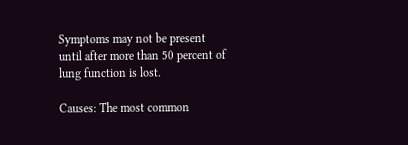Symptoms may not be present until after more than 50 percent of lung function is lost.

Causes: The most common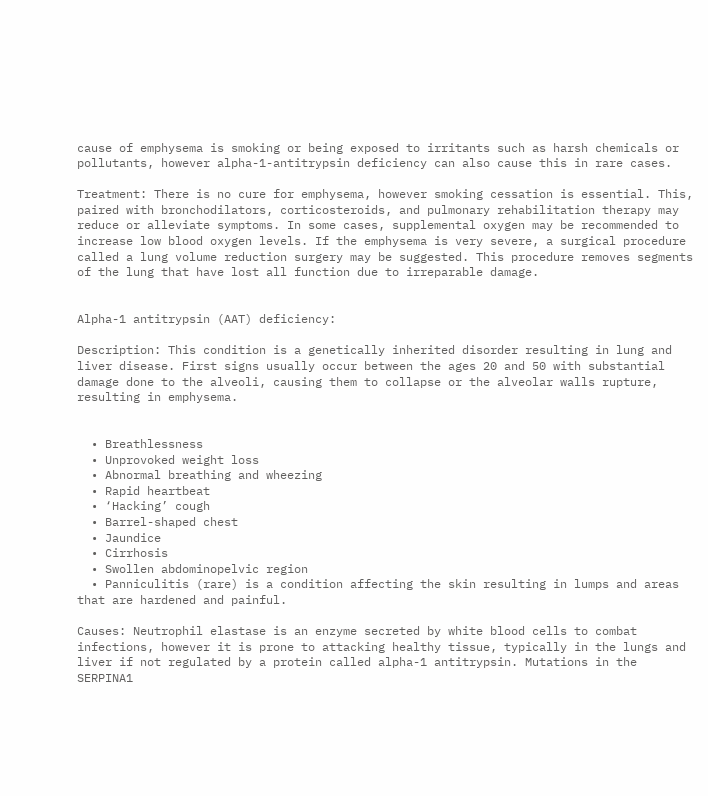cause of emphysema is smoking or being exposed to irritants such as harsh chemicals or pollutants, however alpha-1-antitrypsin deficiency can also cause this in rare cases.

Treatment: There is no cure for emphysema, however smoking cessation is essential. This, paired with bronchodilators, corticosteroids, and pulmonary rehabilitation therapy may reduce or alleviate symptoms. In some cases, supplemental oxygen may be recommended to increase low blood oxygen levels. If the emphysema is very severe, a surgical procedure called a lung volume reduction surgery may be suggested. This procedure removes segments of the lung that have lost all function due to irreparable damage.


Alpha-1 antitrypsin (AAT) deficiency:

Description: This condition is a genetically inherited disorder resulting in lung and liver disease. First signs usually occur between the ages 20 and 50 with substantial damage done to the alveoli, causing them to collapse or the alveolar walls rupture, resulting in emphysema.


  • Breathlessness
  • Unprovoked weight loss
  • Abnormal breathing and wheezing
  • Rapid heartbeat
  • ‘Hacking’ cough
  • Barrel-shaped chest
  • Jaundice
  • Cirrhosis
  • Swollen abdominopelvic region
  • Panniculitis (rare) is a condition affecting the skin resulting in lumps and areas that are hardened and painful.

Causes: Neutrophil elastase is an enzyme secreted by white blood cells to combat infections, however it is prone to attacking healthy tissue, typically in the lungs and liver if not regulated by a protein called alpha-1 antitrypsin. Mutations in the SERPINA1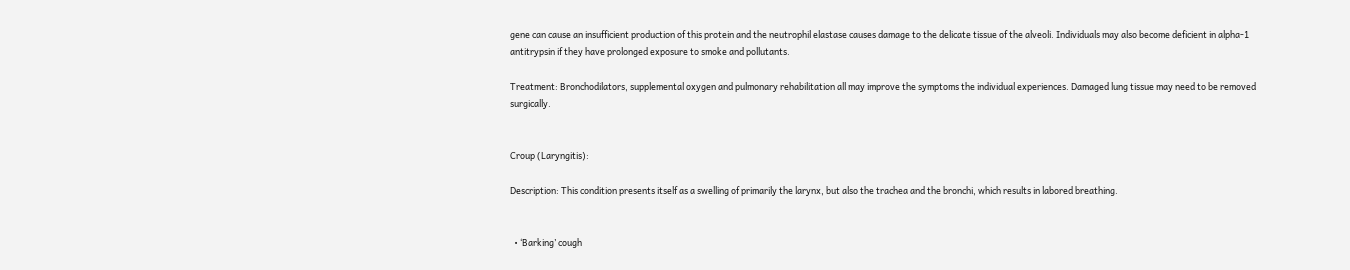gene can cause an insufficient production of this protein and the neutrophil elastase causes damage to the delicate tissue of the alveoli. Individuals may also become deficient in alpha-1 antitrypsin if they have prolonged exposure to smoke and pollutants.

Treatment: Bronchodilators, supplemental oxygen and pulmonary rehabilitation all may improve the symptoms the individual experiences. Damaged lung tissue may need to be removed surgically.


Croup (Laryngitis):

Description: This condition presents itself as a swelling of primarily the larynx, but also the trachea and the bronchi, which results in labored breathing.


  • ‘Barking’ cough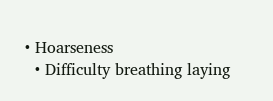• Hoarseness
  • Difficulty breathing laying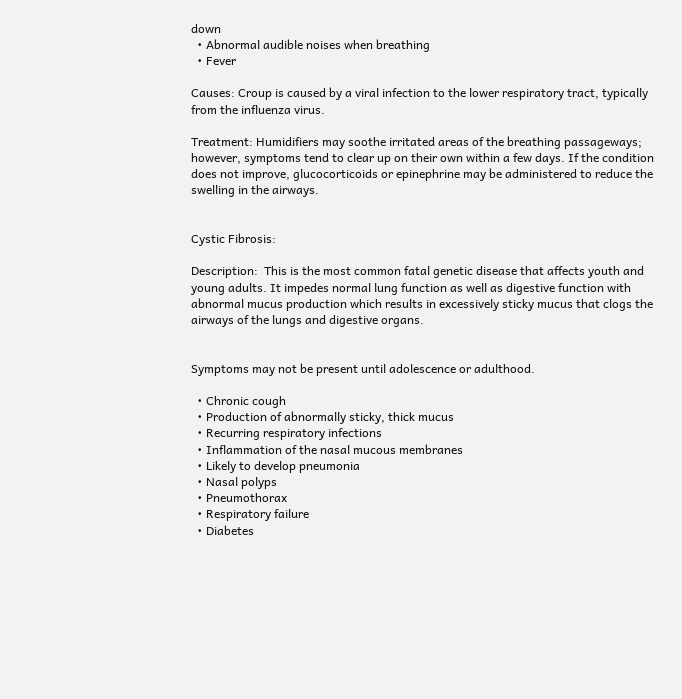down
  • Abnormal audible noises when breathing
  • Fever

Causes: Croup is caused by a viral infection to the lower respiratory tract, typically from the influenza virus.

Treatment: Humidifiers may soothe irritated areas of the breathing passageways; however, symptoms tend to clear up on their own within a few days. If the condition does not improve, glucocorticoids or epinephrine may be administered to reduce the swelling in the airways.


Cystic Fibrosis:

Description:  This is the most common fatal genetic disease that affects youth and young adults. It impedes normal lung function as well as digestive function with abnormal mucus production which results in excessively sticky mucus that clogs the airways of the lungs and digestive organs.


Symptoms may not be present until adolescence or adulthood.

  • Chronic cough
  • Production of abnormally sticky, thick mucus
  • Recurring respiratory infections
  • Inflammation of the nasal mucous membranes
  • Likely to develop pneumonia
  • Nasal polyps
  • Pneumothorax
  • Respiratory failure
  • Diabetes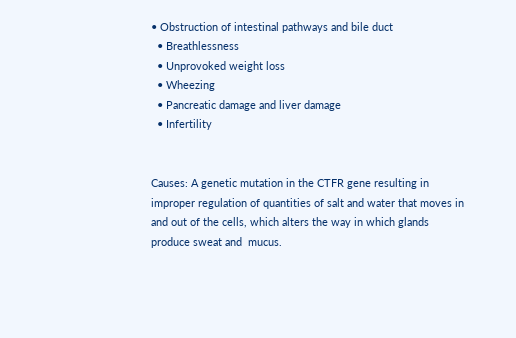• Obstruction of intestinal pathways and bile duct
  • Breathlessness
  • Unprovoked weight loss
  • Wheezing
  • Pancreatic damage and liver damage
  • Infertility


Causes: A genetic mutation in the CTFR gene resulting in improper regulation of quantities of salt and water that moves in and out of the cells, which alters the way in which glands produce sweat and  mucus.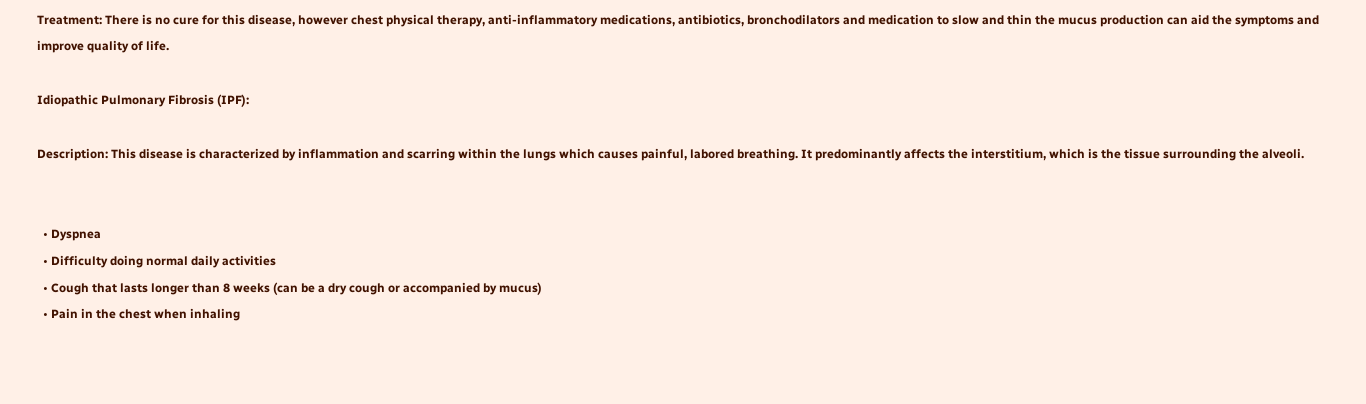Treatment: There is no cure for this disease, however chest physical therapy, anti-inflammatory medications, antibiotics, bronchodilators and medication to slow and thin the mucus production can aid the symptoms and improve quality of life.

Idiopathic Pulmonary Fibrosis (IPF):

Description: This disease is characterized by inflammation and scarring within the lungs which causes painful, labored breathing. It predominantly affects the interstitium, which is the tissue surrounding the alveoli.


  • Dyspnea
  • Difficulty doing normal daily activities
  • Cough that lasts longer than 8 weeks (can be a dry cough or accompanied by mucus)
  • Pain in the chest when inhaling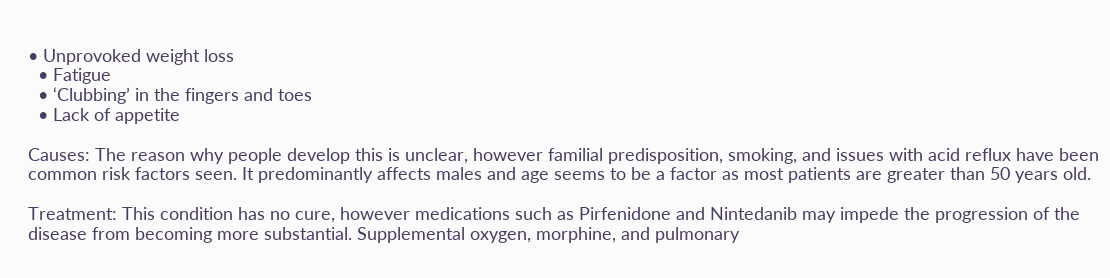• Unprovoked weight loss
  • Fatigue
  • ‘Clubbing’ in the fingers and toes
  • Lack of appetite

Causes: The reason why people develop this is unclear, however familial predisposition, smoking, and issues with acid reflux have been common risk factors seen. It predominantly affects males and age seems to be a factor as most patients are greater than 50 years old.

Treatment: This condition has no cure, however medications such as Pirfenidone and Nintedanib may impede the progression of the disease from becoming more substantial. Supplemental oxygen, morphine, and pulmonary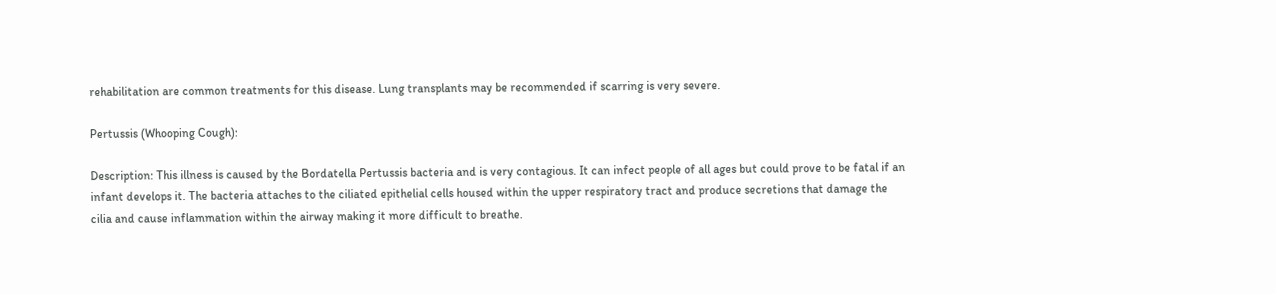rehabilitation are common treatments for this disease. Lung transplants may be recommended if scarring is very severe.

Pertussis (Whooping Cough):

Description: This illness is caused by the Bordatella Pertussis bacteria and is very contagious. It can infect people of all ages but could prove to be fatal if an infant develops it. The bacteria attaches to the ciliated epithelial cells housed within the upper respiratory tract and produce secretions that damage the cilia and cause inflammation within the airway making it more difficult to breathe.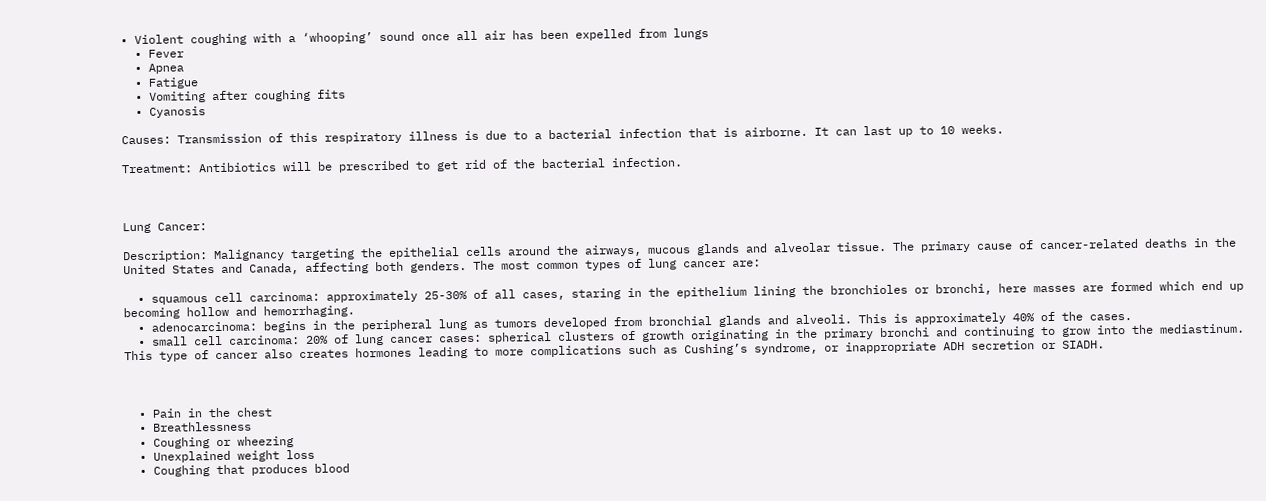• Violent coughing with a ‘whooping’ sound once all air has been expelled from lungs
  • Fever
  • Apnea
  • Fatigue
  • Vomiting after coughing fits
  • Cyanosis

Causes: Transmission of this respiratory illness is due to a bacterial infection that is airborne. It can last up to 10 weeks.

Treatment: Antibiotics will be prescribed to get rid of the bacterial infection.



Lung Cancer:

Description: Malignancy targeting the epithelial cells around the airways, mucous glands and alveolar tissue. The primary cause of cancer-related deaths in the United States and Canada, affecting both genders. The most common types of lung cancer are:

  • squamous cell carcinoma: approximately 25-30% of all cases, staring in the epithelium lining the bronchioles or bronchi, here masses are formed which end up becoming hollow and hemorrhaging.
  • adenocarcinoma: begins in the peripheral lung as tumors developed from bronchial glands and alveoli. This is approximately 40% of the cases.
  • small cell carcinoma: 20% of lung cancer cases: spherical clusters of growth originating in the primary bronchi and continuing to grow into the mediastinum. This type of cancer also creates hormones leading to more complications such as Cushing’s syndrome, or inappropriate ADH secretion or SIADH.



  • Pain in the chest
  • Breathlessness
  • Coughing or wheezing
  • Unexplained weight loss
  • Coughing that produces blood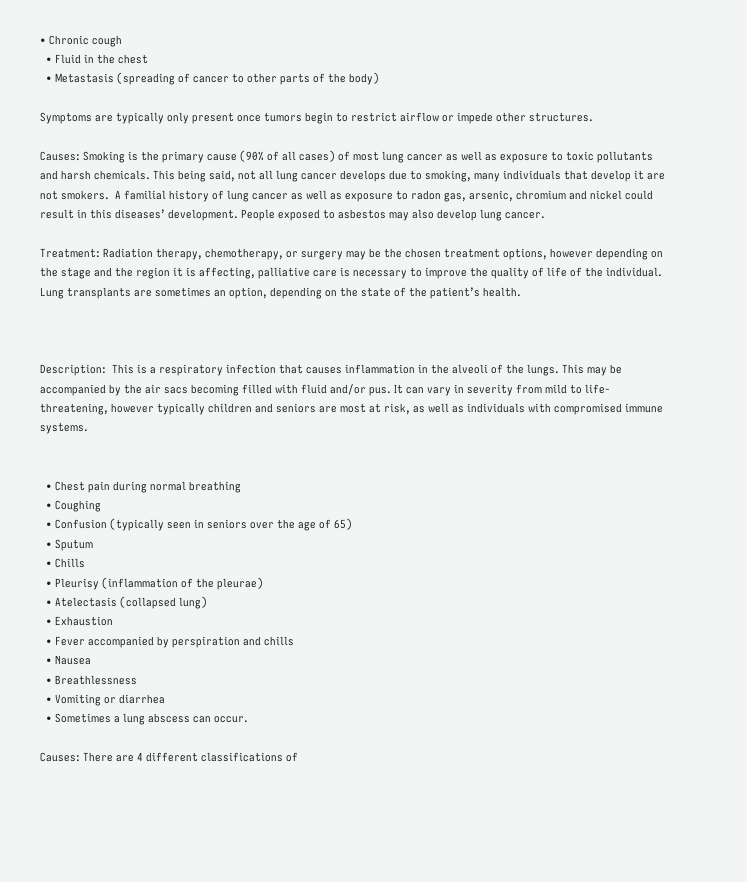• Chronic cough
  • Fluid in the chest
  • Metastasis (spreading of cancer to other parts of the body)

Symptoms are typically only present once tumors begin to restrict airflow or impede other structures.

Causes: Smoking is the primary cause (90% of all cases) of most lung cancer as well as exposure to toxic pollutants and harsh chemicals. This being said, not all lung cancer develops due to smoking, many individuals that develop it are not smokers.  A familial history of lung cancer as well as exposure to radon gas, arsenic, chromium and nickel could result in this diseases’ development. People exposed to asbestos may also develop lung cancer.

Treatment: Radiation therapy, chemotherapy, or surgery may be the chosen treatment options, however depending on the stage and the region it is affecting, palliative care is necessary to improve the quality of life of the individual. Lung transplants are sometimes an option, depending on the state of the patient’s health.



Description:  This is a respiratory infection that causes inflammation in the alveoli of the lungs. This may be accompanied by the air sacs becoming filled with fluid and/or pus. It can vary in severity from mild to life-threatening, however typically children and seniors are most at risk, as well as individuals with compromised immune systems.


  • Chest pain during normal breathing
  • Coughing
  • Confusion (typically seen in seniors over the age of 65)
  • Sputum
  • Chills
  • Pleurisy (inflammation of the pleurae)
  • Atelectasis (collapsed lung)
  • Exhaustion
  • Fever accompanied by perspiration and chills
  • Nausea
  • Breathlessness
  • Vomiting or diarrhea
  • Sometimes a lung abscess can occur.

Causes: There are 4 different classifications of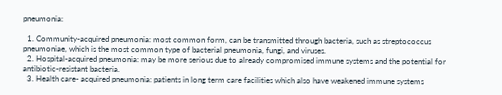pneumonia:

  1. Community-acquired pneumonia: most common form, can be transmitted through bacteria, such as streptococcus pneumoniae, which is the most common type of bacterial pneumonia, fungi, and viruses.
  2. Hospital-acquired pneumonia: may be more serious due to already compromised immune systems and the potential for antibiotic-resistant bacteria.
  3. Health care- acquired pneumonia: patients in long term care facilities which also have weakened immune systems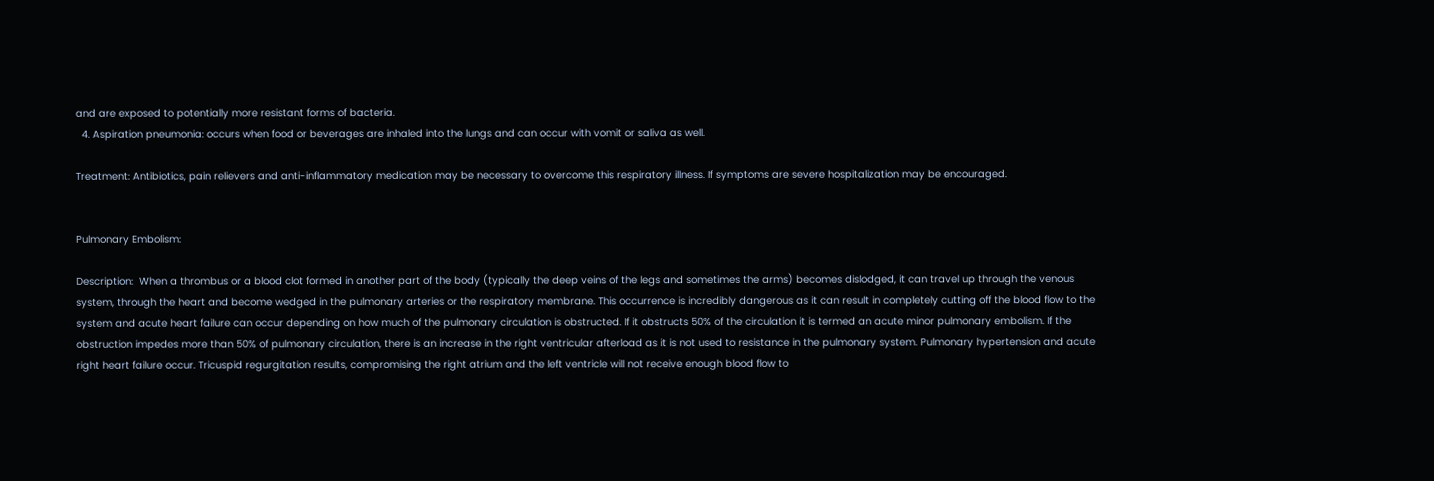and are exposed to potentially more resistant forms of bacteria.
  4. Aspiration pneumonia: occurs when food or beverages are inhaled into the lungs and can occur with vomit or saliva as well.

Treatment: Antibiotics, pain relievers and anti-inflammatory medication may be necessary to overcome this respiratory illness. If symptoms are severe hospitalization may be encouraged.


Pulmonary Embolism:

Description:  When a thrombus or a blood clot formed in another part of the body (typically the deep veins of the legs and sometimes the arms) becomes dislodged, it can travel up through the venous system, through the heart and become wedged in the pulmonary arteries or the respiratory membrane. This occurrence is incredibly dangerous as it can result in completely cutting off the blood flow to the system and acute heart failure can occur depending on how much of the pulmonary circulation is obstructed. If it obstructs 50% of the circulation it is termed an acute minor pulmonary embolism. If the obstruction impedes more than 50% of pulmonary circulation, there is an increase in the right ventricular afterload as it is not used to resistance in the pulmonary system. Pulmonary hypertension and acute right heart failure occur. Tricuspid regurgitation results, compromising the right atrium and the left ventricle will not receive enough blood flow to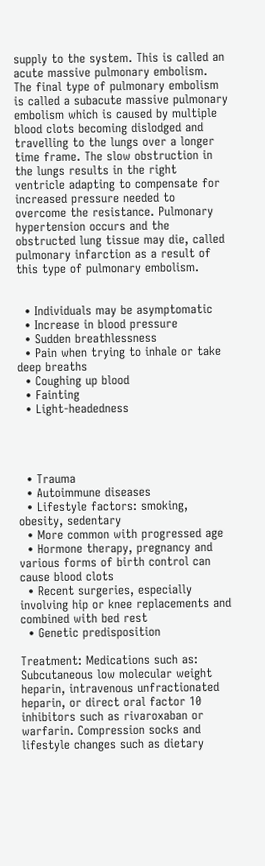supply to the system. This is called an acute massive pulmonary embolism. The final type of pulmonary embolism is called a subacute massive pulmonary embolism which is caused by multiple blood clots becoming dislodged and travelling to the lungs over a longer time frame. The slow obstruction in the lungs results in the right ventricle adapting to compensate for increased pressure needed to overcome the resistance. Pulmonary hypertension occurs and the obstructed lung tissue may die, called pulmonary infarction as a result of this type of pulmonary embolism.


  • Individuals may be asymptomatic
  • Increase in blood pressure
  • Sudden breathlessness
  • Pain when trying to inhale or take deep breaths
  • Coughing up blood
  • Fainting
  • Light-headedness




  • Trauma
  • Autoimmune diseases
  • Lifestyle factors: smoking, obesity, sedentary
  • More common with progressed age
  • Hormone therapy, pregnancy and various forms of birth control can cause blood clots
  • Recent surgeries, especially involving hip or knee replacements and combined with bed rest
  • Genetic predisposition

Treatment: Medications such as: Subcutaneous low molecular weight heparin, intravenous unfractionated heparin, or direct oral factor 10 inhibitors such as rivaroxaban or warfarin. Compression socks and lifestyle changes such as dietary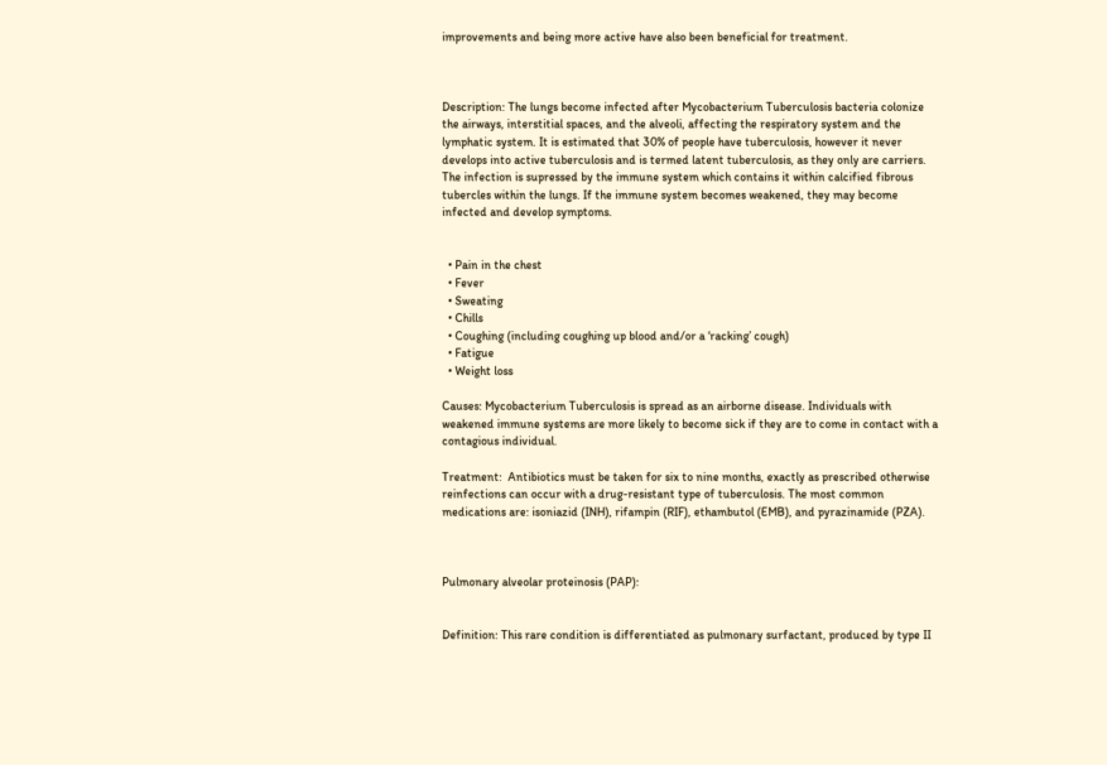improvements and being more active have also been beneficial for treatment.



Description: The lungs become infected after Mycobacterium Tuberculosis bacteria colonize the airways, interstitial spaces, and the alveoli, affecting the respiratory system and the lymphatic system. It is estimated that 30% of people have tuberculosis, however it never develops into active tuberculosis and is termed latent tuberculosis, as they only are carriers. The infection is supressed by the immune system which contains it within calcified fibrous tubercles within the lungs. If the immune system becomes weakened, they may become infected and develop symptoms.


  • Pain in the chest
  • Fever
  • Sweating
  • Chills
  • Coughing (including coughing up blood and/or a ‘racking’ cough)
  • Fatigue
  • Weight loss

Causes: Mycobacterium Tuberculosis is spread as an airborne disease. Individuals with weakened immune systems are more likely to become sick if they are to come in contact with a contagious individual.

Treatment:  Antibiotics must be taken for six to nine months, exactly as prescribed otherwise reinfections can occur with a drug-resistant type of tuberculosis. The most common medications are: isoniazid (INH), rifampin (RIF), ethambutol (EMB), and pyrazinamide (PZA).



Pulmonary alveolar proteinosis (PAP):


Definition: This rare condition is differentiated as pulmonary surfactant, produced by type II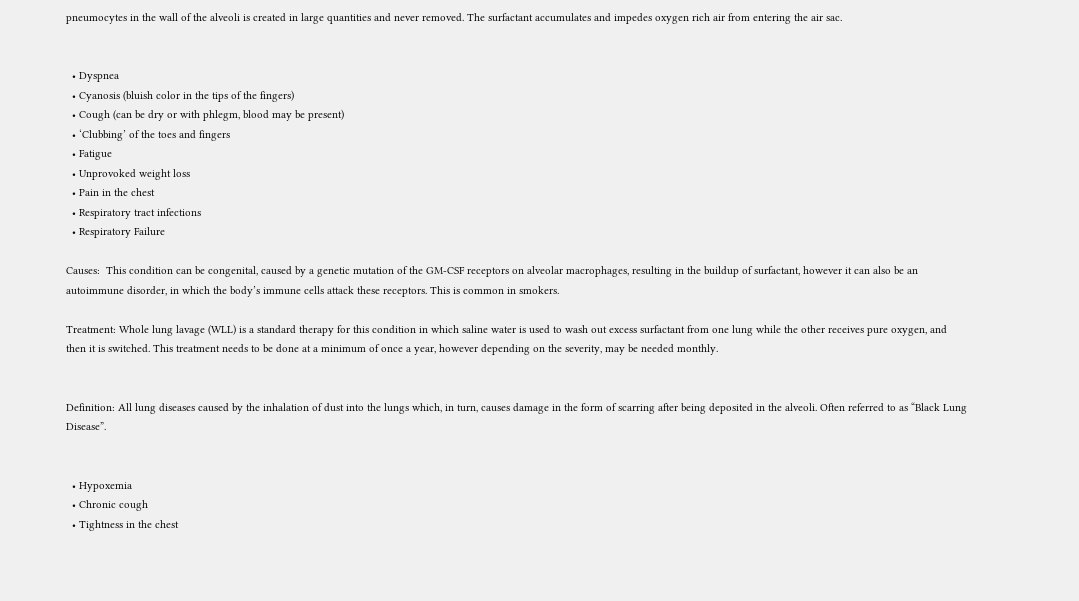pneumocytes in the wall of the alveoli is created in large quantities and never removed. The surfactant accumulates and impedes oxygen rich air from entering the air sac.


  • Dyspnea
  • Cyanosis (bluish color in the tips of the fingers)
  • Cough (can be dry or with phlegm, blood may be present)
  • ‘Clubbing’ of the toes and fingers
  • Fatigue
  • Unprovoked weight loss
  • Pain in the chest
  • Respiratory tract infections
  • Respiratory Failure

Causes:  This condition can be congenital, caused by a genetic mutation of the GM-CSF receptors on alveolar macrophages, resulting in the buildup of surfactant, however it can also be an autoimmune disorder, in which the body’s immune cells attack these receptors. This is common in smokers.

Treatment: Whole lung lavage (WLL) is a standard therapy for this condition in which saline water is used to wash out excess surfactant from one lung while the other receives pure oxygen, and then it is switched. This treatment needs to be done at a minimum of once a year, however depending on the severity, may be needed monthly.


Definition: All lung diseases caused by the inhalation of dust into the lungs which, in turn, causes damage in the form of scarring after being deposited in the alveoli. Often referred to as “Black Lung Disease”.


  • Hypoxemia
  • Chronic cough
  • Tightness in the chest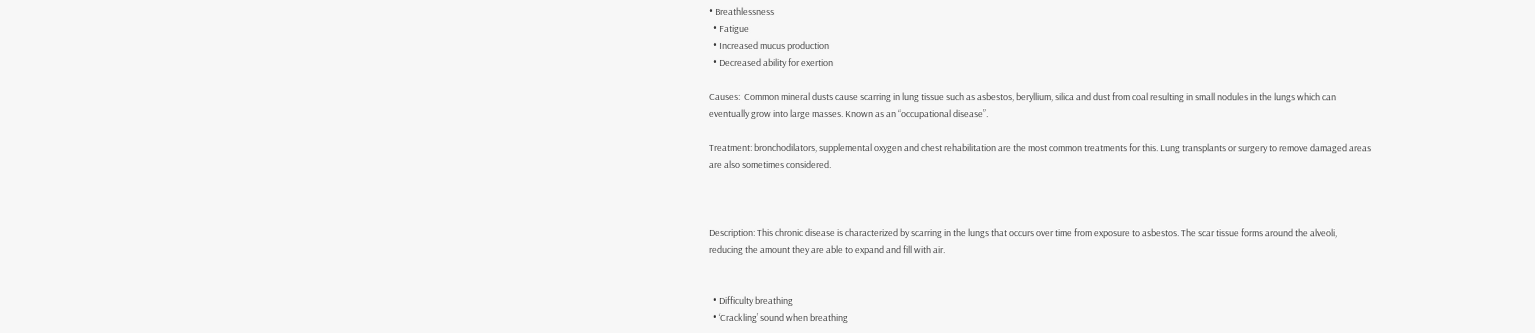• Breathlessness
  • Fatigue
  • Increased mucus production
  • Decreased ability for exertion

Causes:  Common mineral dusts cause scarring in lung tissue such as asbestos, beryllium, silica and dust from coal resulting in small nodules in the lungs which can eventually grow into large masses. Known as an “occupational disease”.

Treatment: bronchodilators, supplemental oxygen and chest rehabilitation are the most common treatments for this. Lung transplants or surgery to remove damaged areas are also sometimes considered.



Description: This chronic disease is characterized by scarring in the lungs that occurs over time from exposure to asbestos. The scar tissue forms around the alveoli, reducing the amount they are able to expand and fill with air.


  • Difficulty breathing
  • ‘Crackling’ sound when breathing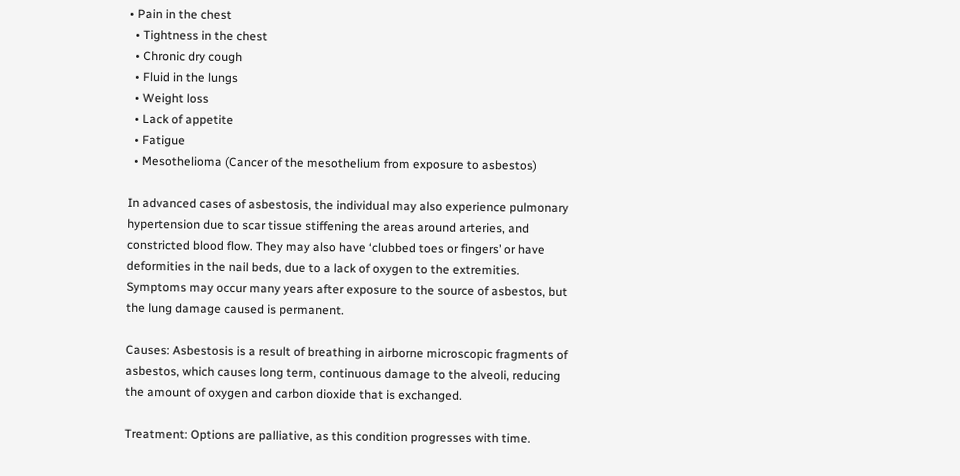• Pain in the chest
  • Tightness in the chest
  • Chronic dry cough
  • Fluid in the lungs
  • Weight loss
  • Lack of appetite
  • Fatigue
  • Mesothelioma (Cancer of the mesothelium from exposure to asbestos)

In advanced cases of asbestosis, the individual may also experience pulmonary hypertension due to scar tissue stiffening the areas around arteries, and constricted blood flow. They may also have ‘clubbed toes or fingers’ or have deformities in the nail beds, due to a lack of oxygen to the extremities. Symptoms may occur many years after exposure to the source of asbestos, but the lung damage caused is permanent.

Causes: Asbestosis is a result of breathing in airborne microscopic fragments of asbestos, which causes long term, continuous damage to the alveoli, reducing the amount of oxygen and carbon dioxide that is exchanged.

Treatment: Options are palliative, as this condition progresses with time.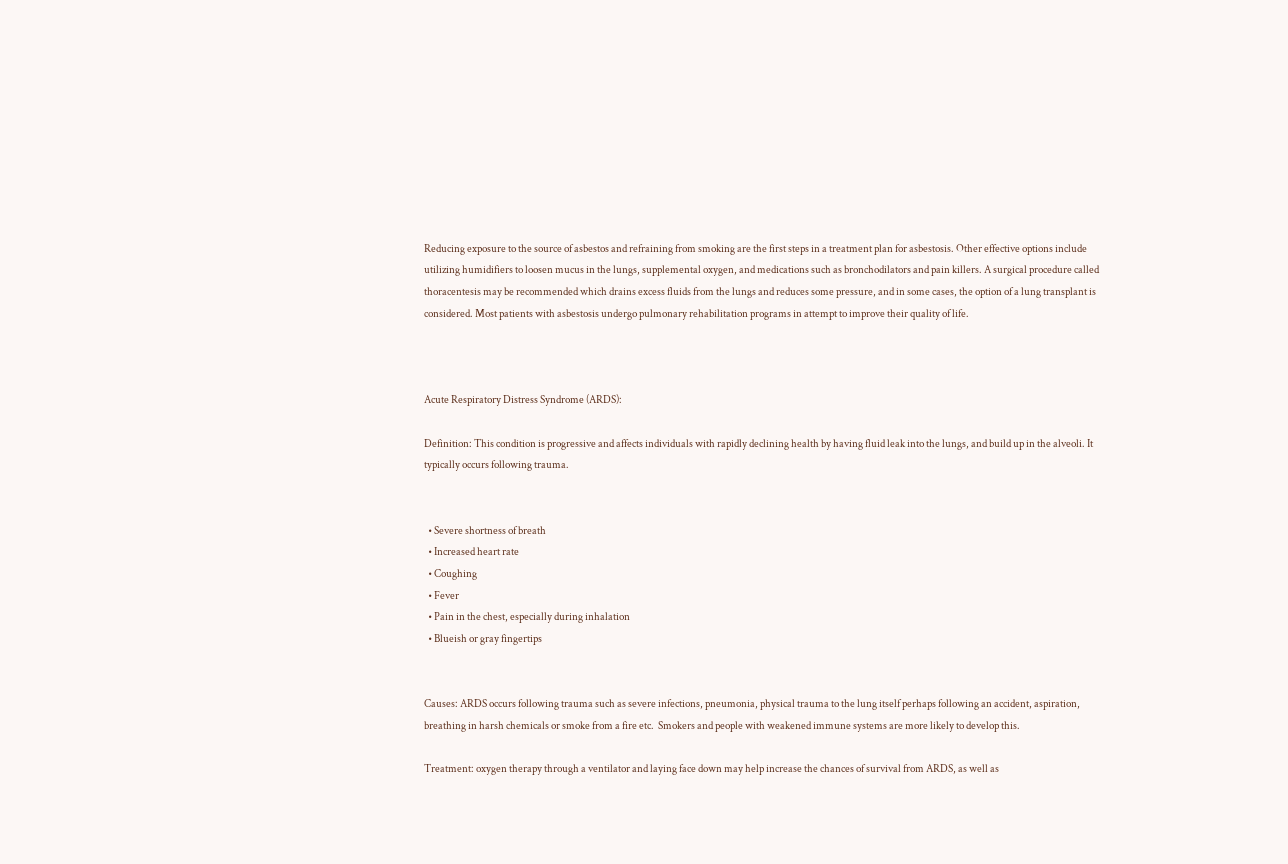Reducing exposure to the source of asbestos and refraining from smoking are the first steps in a treatment plan for asbestosis. Other effective options include utilizing humidifiers to loosen mucus in the lungs, supplemental oxygen, and medications such as bronchodilators and pain killers. A surgical procedure called thoracentesis may be recommended which drains excess fluids from the lungs and reduces some pressure, and in some cases, the option of a lung transplant is considered. Most patients with asbestosis undergo pulmonary rehabilitation programs in attempt to improve their quality of life.



Acute Respiratory Distress Syndrome (ARDS):

Definition: This condition is progressive and affects individuals with rapidly declining health by having fluid leak into the lungs, and build up in the alveoli. It typically occurs following trauma.


  • Severe shortness of breath
  • Increased heart rate
  • Coughing
  • Fever
  • Pain in the chest, especially during inhalation
  • Blueish or gray fingertips


Causes: ARDS occurs following trauma such as severe infections, pneumonia, physical trauma to the lung itself perhaps following an accident, aspiration, breathing in harsh chemicals or smoke from a fire etc.  Smokers and people with weakened immune systems are more likely to develop this.

Treatment: oxygen therapy through a ventilator and laying face down may help increase the chances of survival from ARDS, as well as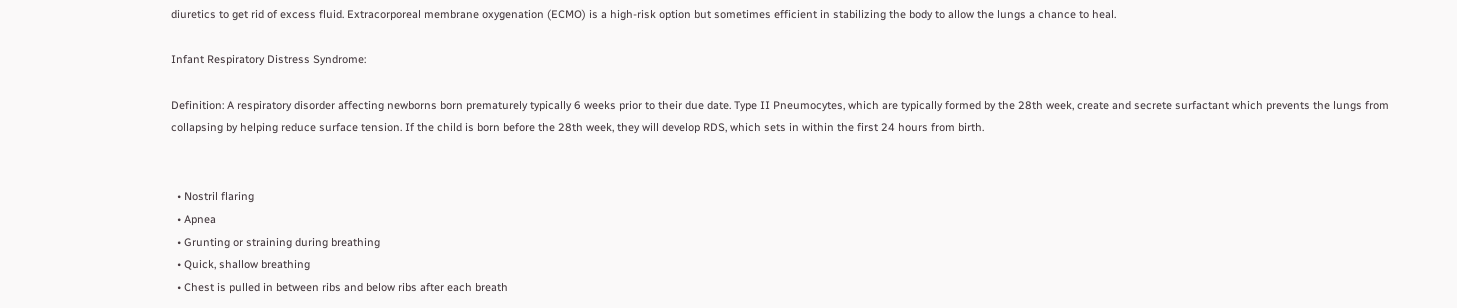diuretics to get rid of excess fluid. Extracorporeal membrane oxygenation (ECMO) is a high-risk option but sometimes efficient in stabilizing the body to allow the lungs a chance to heal.

Infant Respiratory Distress Syndrome:

Definition: A respiratory disorder affecting newborns born prematurely typically 6 weeks prior to their due date. Type II Pneumocytes, which are typically formed by the 28th week, create and secrete surfactant which prevents the lungs from collapsing by helping reduce surface tension. If the child is born before the 28th week, they will develop RDS, which sets in within the first 24 hours from birth.


  • Nostril flaring
  • Apnea
  • Grunting or straining during breathing
  • Quick, shallow breathing
  • Chest is pulled in between ribs and below ribs after each breath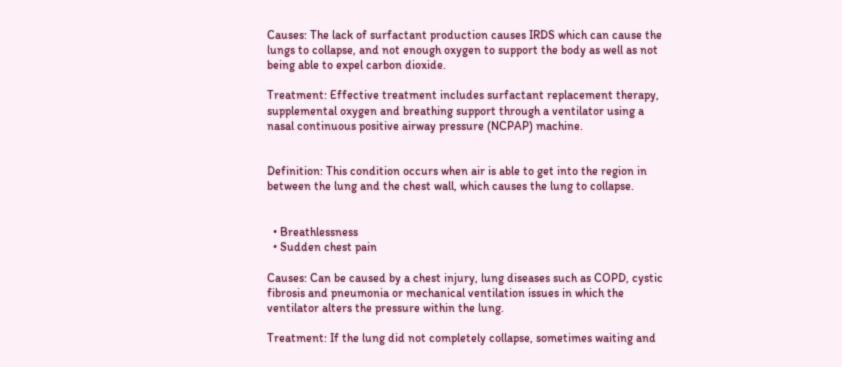Causes: The lack of surfactant production causes IRDS which can cause the lungs to collapse, and not enough oxygen to support the body as well as not being able to expel carbon dioxide.

Treatment: Effective treatment includes surfactant replacement therapy, supplemental oxygen and breathing support through a ventilator using a nasal continuous positive airway pressure (NCPAP) machine.


Definition: This condition occurs when air is able to get into the region in between the lung and the chest wall, which causes the lung to collapse.


  • Breathlessness
  • Sudden chest pain

Causes: Can be caused by a chest injury, lung diseases such as COPD, cystic fibrosis and pneumonia or mechanical ventilation issues in which the ventilator alters the pressure within the lung.

Treatment: If the lung did not completely collapse, sometimes waiting and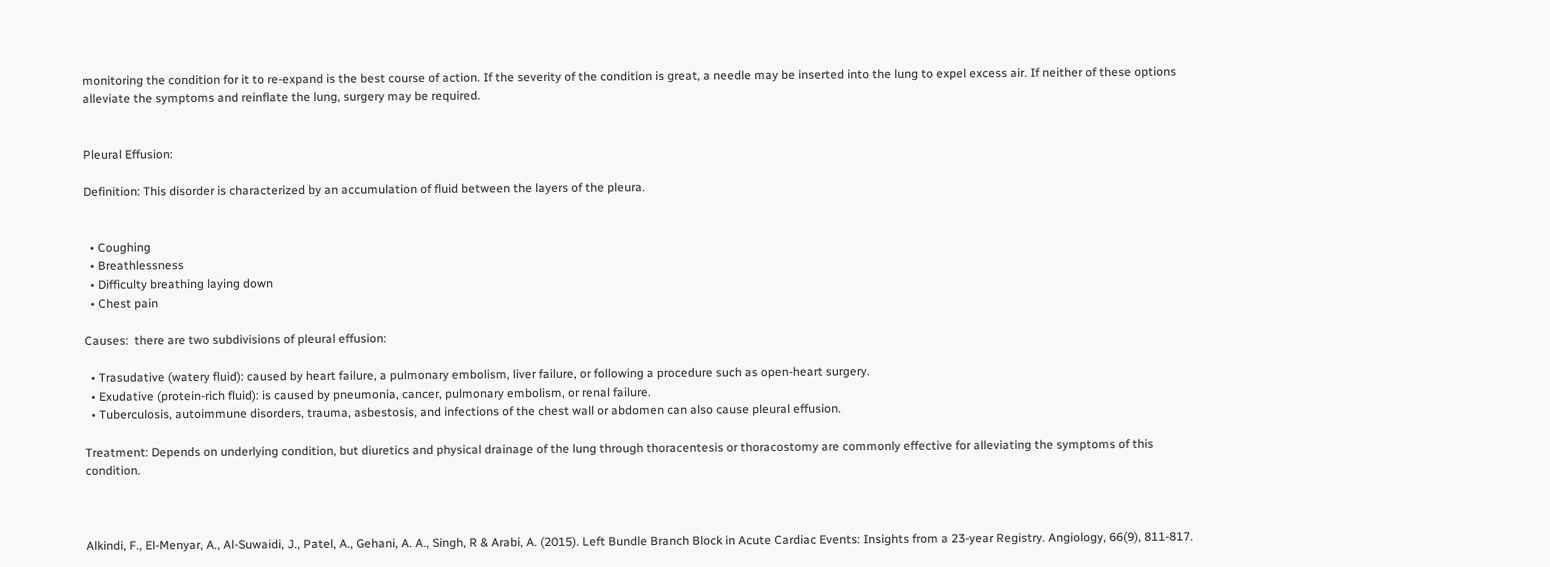monitoring the condition for it to re-expand is the best course of action. If the severity of the condition is great, a needle may be inserted into the lung to expel excess air. If neither of these options alleviate the symptoms and reinflate the lung, surgery may be required.


Pleural Effusion:

Definition: This disorder is characterized by an accumulation of fluid between the layers of the pleura.


  • Coughing
  • Breathlessness
  • Difficulty breathing laying down
  • Chest pain

Causes:  there are two subdivisions of pleural effusion:

  • Trasudative (watery fluid): caused by heart failure, a pulmonary embolism, liver failure, or following a procedure such as open-heart surgery.
  • Exudative (protein-rich fluid): is caused by pneumonia, cancer, pulmonary embolism, or renal failure.
  • Tuberculosis, autoimmune disorders, trauma, asbestosis, and infections of the chest wall or abdomen can also cause pleural effusion.

Treatment: Depends on underlying condition, but diuretics and physical drainage of the lung through thoracentesis or thoracostomy are commonly effective for alleviating the symptoms of this condition.



Alkindi, F., El-Menyar, A., Al-Suwaidi, J., Patel, A., Gehani, A. A., Singh, R & Arabi, A. (2015). Left Bundle Branch Block in Acute Cardiac Events: Insights from a 23-year Registry. Angiology, 66(9), 811-817.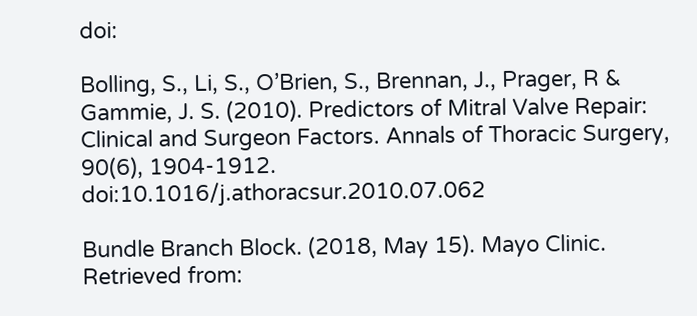doi:

Bolling, S., Li, S., O’Brien, S., Brennan, J., Prager, R & Gammie, J. S. (2010). Predictors of Mitral Valve Repair: Clinical and Surgeon Factors. Annals of Thoracic Surgery, 90(6), 1904-1912. doi:10.1016/j.athoracsur.2010.07.062

Bundle Branch Block. (2018, May 15). Mayo Clinic. Retrieved from: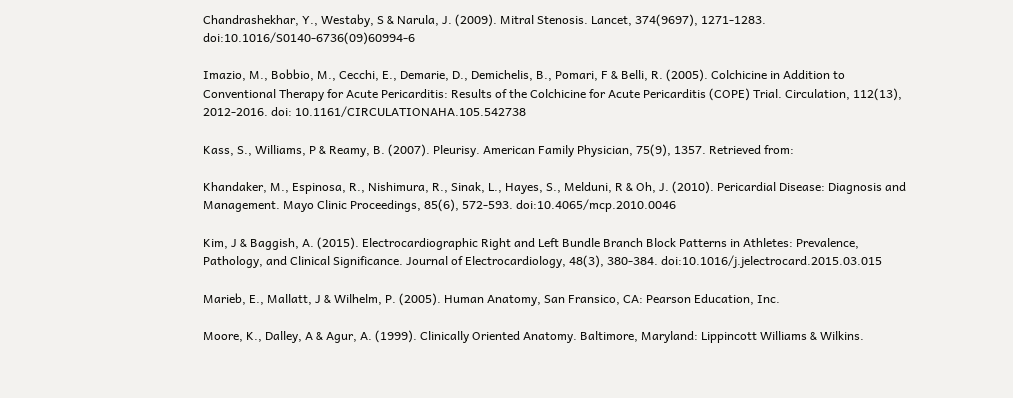Chandrashekhar, Y., Westaby, S & Narula, J. (2009). Mitral Stenosis. Lancet, 374(9697), 1271-1283. doi:10.1016/S0140-6736(09)60994-6

Imazio, M., Bobbio, M., Cecchi, E., Demarie, D., Demichelis, B., Pomari, F & Belli, R. (2005). Colchicine in Addition to Conventional Therapy for Acute Pericarditis: Results of the Colchicine for Acute Pericarditis (COPE) Trial. Circulation, 112(13), 2012-2016. doi: 10.1161/CIRCULATIONAHA.105.542738

Kass, S., Williams, P & Reamy, B. (2007). Pleurisy. American Family Physician, 75(9), 1357. Retrieved from:

Khandaker, M., Espinosa, R., Nishimura, R., Sinak, L., Hayes, S., Melduni, R & Oh, J. (2010). Pericardial Disease: Diagnosis and Management. Mayo Clinic Proceedings, 85(6), 572-593. doi:10.4065/mcp.2010.0046

Kim, J & Baggish, A. (2015). Electrocardiographic Right and Left Bundle Branch Block Patterns in Athletes: Prevalence, Pathology, and Clinical Significance. Journal of Electrocardiology, 48(3), 380-384. doi:10.1016/j.jelectrocard.2015.03.015

Marieb, E., Mallatt, J & Wilhelm, P. (2005). Human Anatomy, San Fransico, CA: Pearson Education, Inc.

Moore, K., Dalley, A & Agur, A. (1999). Clinically Oriented Anatomy. Baltimore, Maryland: Lippincott Williams & Wilkins.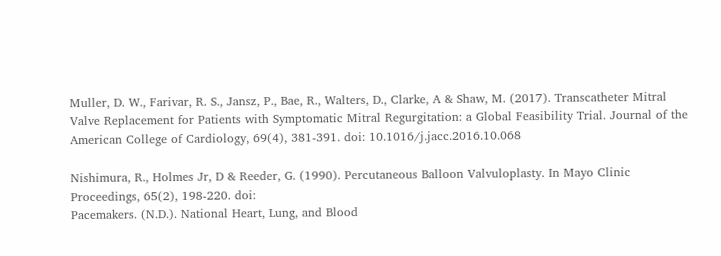Muller, D. W., Farivar, R. S., Jansz, P., Bae, R., Walters, D., Clarke, A & Shaw, M. (2017). Transcatheter Mitral Valve Replacement for Patients with Symptomatic Mitral Regurgitation: a Global Feasibility Trial. Journal of the American College of Cardiology, 69(4), 381-391. doi: 10.1016/j.jacc.2016.10.068

Nishimura, R., Holmes Jr, D & Reeder, G. (1990). Percutaneous Balloon Valvuloplasty. In Mayo Clinic Proceedings, 65(2), 198-220. doi:
Pacemakers. (N.D.). National Heart, Lung, and Blood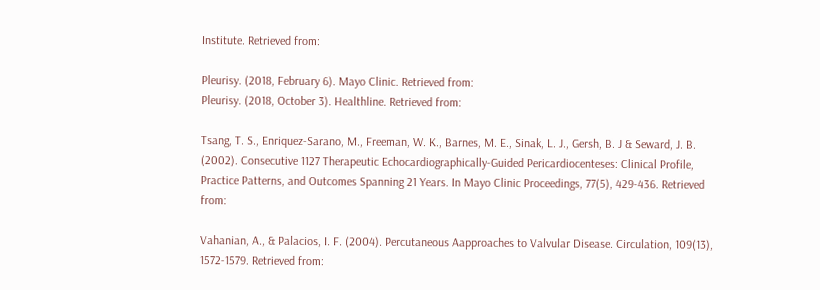Institute. Retrieved from:

Pleurisy. (2018, February 6). Mayo Clinic. Retrieved from:
Pleurisy. (2018, October 3). Healthline. Retrieved from:

Tsang, T. S., Enriquez-Sarano, M., Freeman, W. K., Barnes, M. E., Sinak, L. J., Gersh, B. J & Seward, J. B. (2002). Consecutive 1127 Therapeutic Echocardiographically-Guided Pericardiocenteses: Clinical Profile, Practice Patterns, and Outcomes Spanning 21 Years. In Mayo Clinic Proceedings, 77(5), 429-436. Retrieved from:

Vahanian, A., & Palacios, I. F. (2004). Percutaneous Aapproaches to Valvular Disease. Circulation, 109(13), 1572-1579. Retrieved from: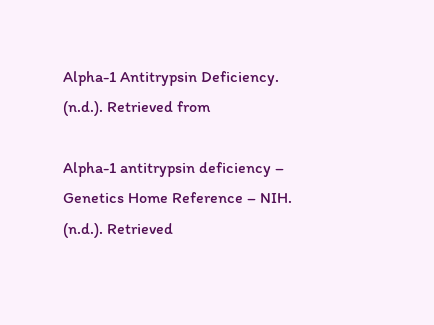Alpha-1 Antitrypsin Deficiency. (n.d.). Retrieved from

Alpha-1 antitrypsin deficiency – Genetics Home Reference – NIH. (n.d.). Retrieved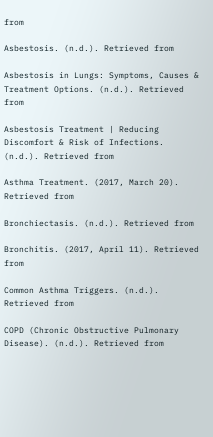from

Asbestosis. (n.d.). Retrieved from

Asbestosis in Lungs: Symptoms, Causes & Treatment Options. (n.d.). Retrieved from

Asbestosis Treatment | Reducing Discomfort & Risk of Infections. (n.d.). Retrieved from

Asthma Treatment. (2017, March 20). Retrieved from

Bronchiectasis. (n.d.). Retrieved from

Bronchitis. (2017, April 11). Retrieved from

Common Asthma Triggers. (n.d.). Retrieved from

COPD (Chronic Obstructive Pulmonary Disease). (n.d.). Retrieved from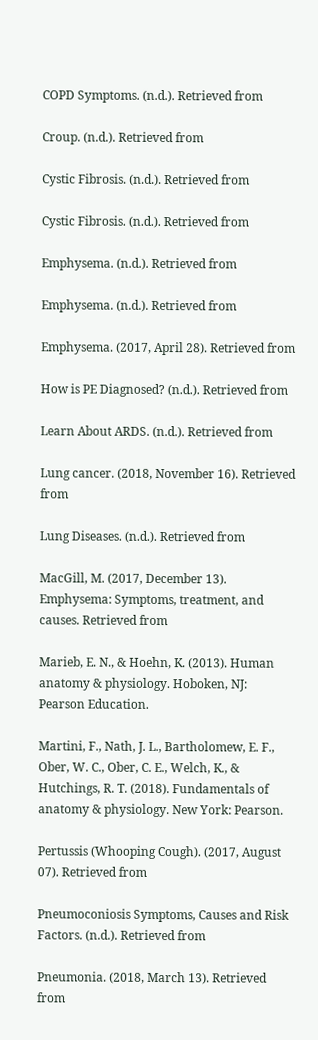COPD Symptoms. (n.d.). Retrieved from

Croup. (n.d.). Retrieved from

Cystic Fibrosis. (n.d.). Retrieved from

Cystic Fibrosis. (n.d.). Retrieved from

Emphysema. (n.d.). Retrieved from

Emphysema. (n.d.). Retrieved from

Emphysema. (2017, April 28). Retrieved from

How is PE Diagnosed? (n.d.). Retrieved from

Learn About ARDS. (n.d.). Retrieved from

Lung cancer. (2018, November 16). Retrieved from

Lung Diseases. (n.d.). Retrieved from

MacGill, M. (2017, December 13). Emphysema: Symptoms, treatment, and causes. Retrieved from

Marieb, E. N., & Hoehn, K. (2013). Human anatomy & physiology. Hoboken, NJ: Pearson Education.

Martini, F., Nath, J. L., Bartholomew, E. F., Ober, W. C., Ober, C. E., Welch, K., & Hutchings, R. T. (2018). Fundamentals of anatomy & physiology. New York: Pearson.

Pertussis (Whooping Cough). (2017, August 07). Retrieved from

Pneumoconiosis Symptoms, Causes and Risk Factors. (n.d.). Retrieved from

Pneumonia. (2018, March 13). Retrieved from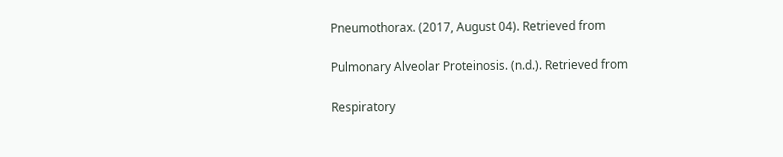Pneumothorax. (2017, August 04). Retrieved from

Pulmonary Alveolar Proteinosis. (n.d.). Retrieved from

Respiratory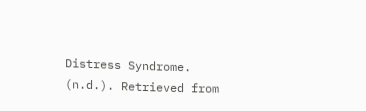Distress Syndrome. (n.d.). Retrieved from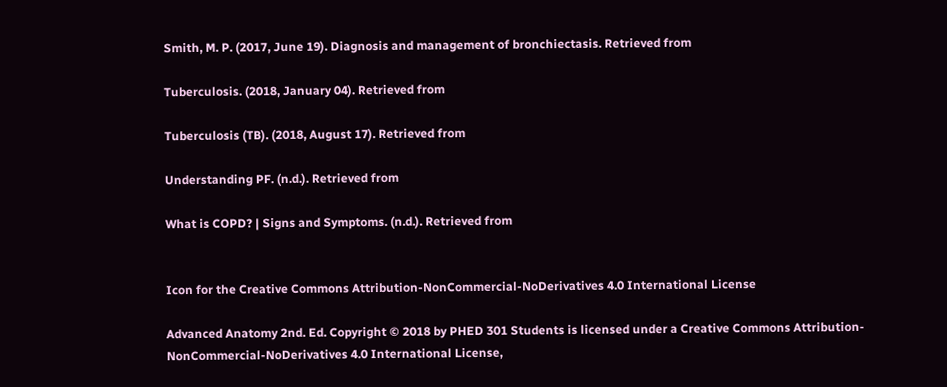Smith, M. P. (2017, June 19). Diagnosis and management of bronchiectasis. Retrieved from

Tuberculosis. (2018, January 04). Retrieved from

Tuberculosis (TB). (2018, August 17). Retrieved from

Understanding PF. (n.d.). Retrieved from

What is COPD? | Signs and Symptoms. (n.d.). Retrieved from


Icon for the Creative Commons Attribution-NonCommercial-NoDerivatives 4.0 International License

Advanced Anatomy 2nd. Ed. Copyright © 2018 by PHED 301 Students is licensed under a Creative Commons Attribution-NonCommercial-NoDerivatives 4.0 International License,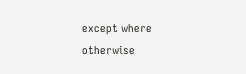except where otherwise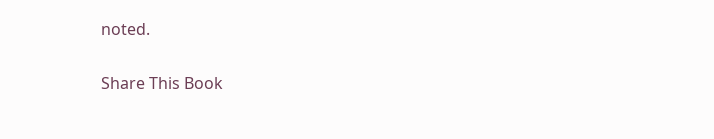noted.

Share This Book